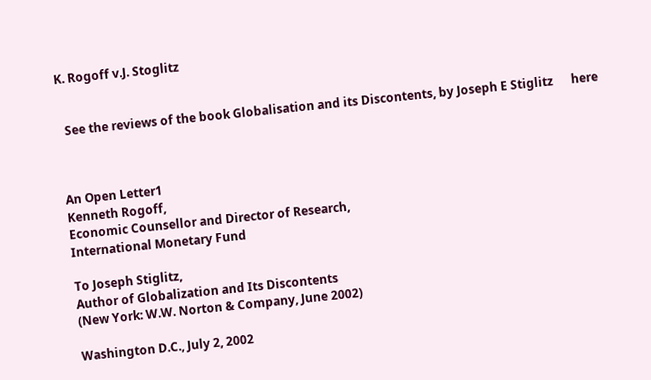K. Rogoff v.J. Stoglitz


  See the reviews of the book Globalisation and its Discontents, by Joseph E Stiglitz      here



An Open Letter1
Kenneth Rogoff,
Economic Counsellor and Director of Research,
International Monetary Fund

To Joseph Stiglitz,
Author of Globalization and Its Discontents
(New York: W.W. Norton & Company, June 2002)

Washington D.C., July 2, 2002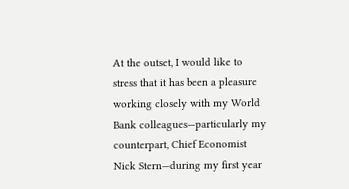At the outset, I would like to stress that it has been a pleasure working closely with my World Bank colleagues—particularly my counterpart, Chief Economist Nick Stern—during my first year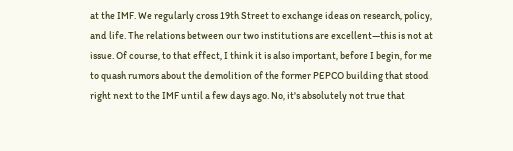at the IMF. We regularly cross 19th Street to exchange ideas on research, policy, and life. The relations between our two institutions are excellent—this is not at issue. Of course, to that effect, I think it is also important, before I begin, for me to quash rumors about the demolition of the former PEPCO building that stood right next to the IMF until a few days ago. No, it's absolutely not true that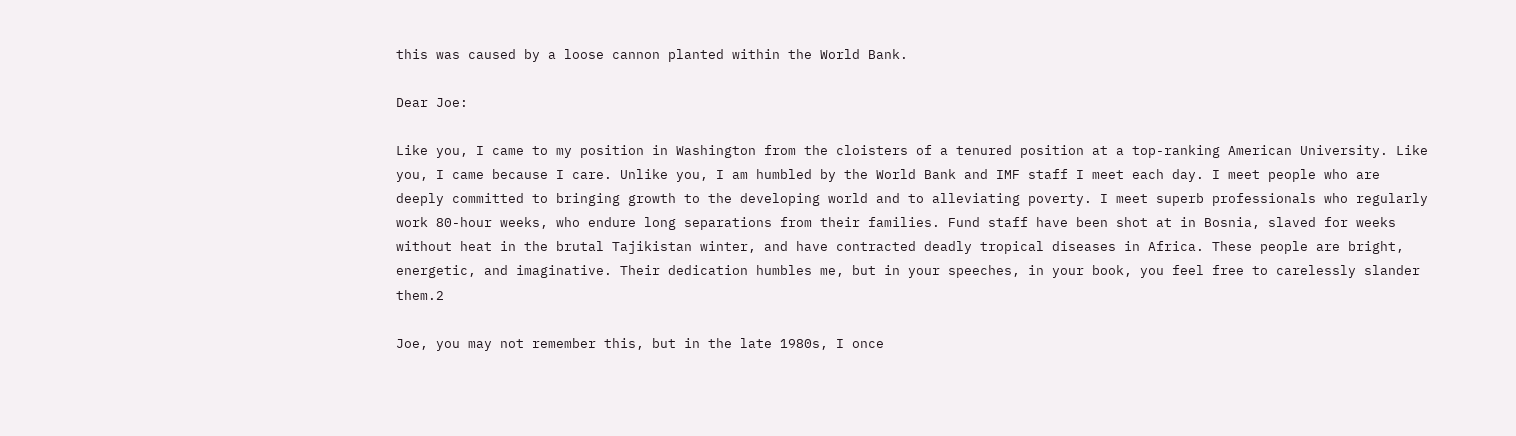this was caused by a loose cannon planted within the World Bank.

Dear Joe:

Like you, I came to my position in Washington from the cloisters of a tenured position at a top-ranking American University. Like you, I came because I care. Unlike you, I am humbled by the World Bank and IMF staff I meet each day. I meet people who are deeply committed to bringing growth to the developing world and to alleviating poverty. I meet superb professionals who regularly work 80-hour weeks, who endure long separations from their families. Fund staff have been shot at in Bosnia, slaved for weeks without heat in the brutal Tajikistan winter, and have contracted deadly tropical diseases in Africa. These people are bright, energetic, and imaginative. Their dedication humbles me, but in your speeches, in your book, you feel free to carelessly slander them.2

Joe, you may not remember this, but in the late 1980s, I once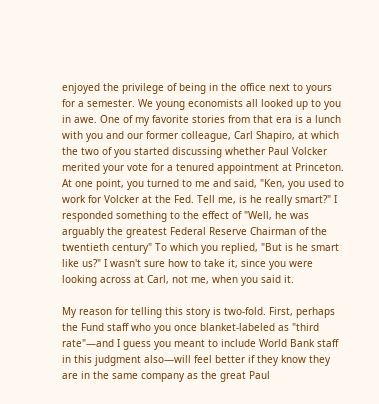enjoyed the privilege of being in the office next to yours for a semester. We young economists all looked up to you in awe. One of my favorite stories from that era is a lunch with you and our former colleague, Carl Shapiro, at which the two of you started discussing whether Paul Volcker merited your vote for a tenured appointment at Princeton. At one point, you turned to me and said, "Ken, you used to work for Volcker at the Fed. Tell me, is he really smart?" I responded something to the effect of "Well, he was arguably the greatest Federal Reserve Chairman of the twentieth century" To which you replied, "But is he smart like us?" I wasn't sure how to take it, since you were looking across at Carl, not me, when you said it.

My reason for telling this story is two-fold. First, perhaps the Fund staff who you once blanket-labeled as "third rate"—and I guess you meant to include World Bank staff in this judgment also—will feel better if they know they are in the same company as the great Paul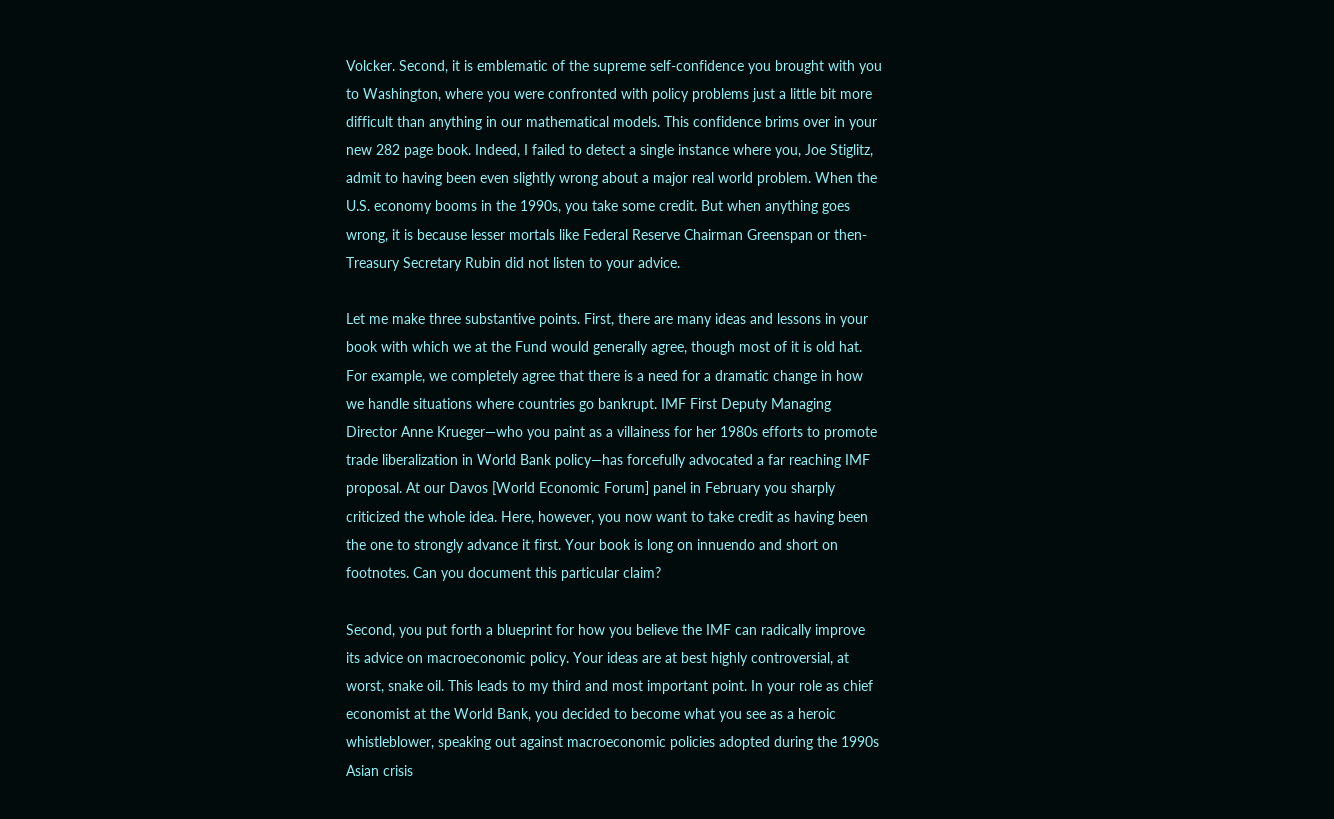Volcker. Second, it is emblematic of the supreme self-confidence you brought with you to Washington, where you were confronted with policy problems just a little bit more difficult than anything in our mathematical models. This confidence brims over in your new 282 page book. Indeed, I failed to detect a single instance where you, Joe Stiglitz, admit to having been even slightly wrong about a major real world problem. When the U.S. economy booms in the 1990s, you take some credit. But when anything goes wrong, it is because lesser mortals like Federal Reserve Chairman Greenspan or then-Treasury Secretary Rubin did not listen to your advice.

Let me make three substantive points. First, there are many ideas and lessons in your book with which we at the Fund would generally agree, though most of it is old hat. For example, we completely agree that there is a need for a dramatic change in how we handle situations where countries go bankrupt. IMF First Deputy Managing Director Anne Krueger—who you paint as a villainess for her 1980s efforts to promote trade liberalization in World Bank policy—has forcefully advocated a far reaching IMF proposal. At our Davos [World Economic Forum] panel in February you sharply criticized the whole idea. Here, however, you now want to take credit as having been the one to strongly advance it first. Your book is long on innuendo and short on footnotes. Can you document this particular claim?

Second, you put forth a blueprint for how you believe the IMF can radically improve its advice on macroeconomic policy. Your ideas are at best highly controversial, at worst, snake oil. This leads to my third and most important point. In your role as chief economist at the World Bank, you decided to become what you see as a heroic whistleblower, speaking out against macroeconomic policies adopted during the 1990s Asian crisis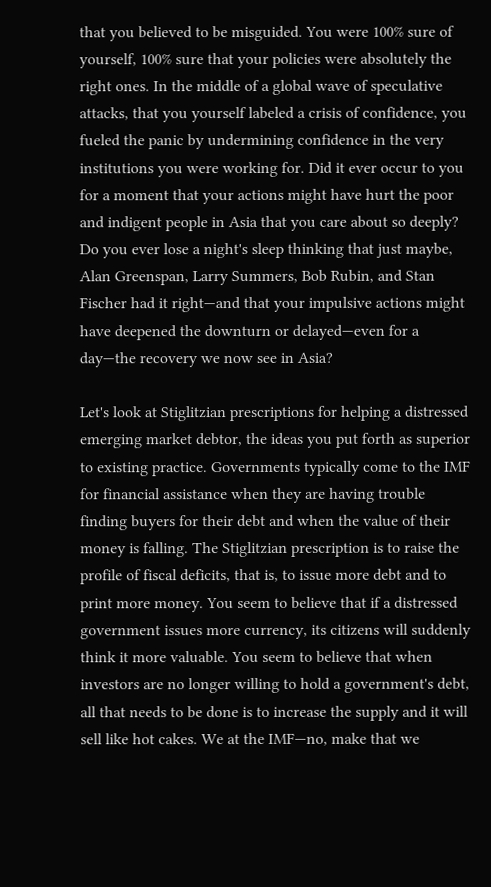that you believed to be misguided. You were 100% sure of yourself, 100% sure that your policies were absolutely the right ones. In the middle of a global wave of speculative attacks, that you yourself labeled a crisis of confidence, you fueled the panic by undermining confidence in the very institutions you were working for. Did it ever occur to you for a moment that your actions might have hurt the poor and indigent people in Asia that you care about so deeply? Do you ever lose a night's sleep thinking that just maybe, Alan Greenspan, Larry Summers, Bob Rubin, and Stan Fischer had it right—and that your impulsive actions might have deepened the downturn or delayed—even for a day—the recovery we now see in Asia?

Let's look at Stiglitzian prescriptions for helping a distressed emerging market debtor, the ideas you put forth as superior to existing practice. Governments typically come to the IMF for financial assistance when they are having trouble finding buyers for their debt and when the value of their money is falling. The Stiglitzian prescription is to raise the profile of fiscal deficits, that is, to issue more debt and to print more money. You seem to believe that if a distressed government issues more currency, its citizens will suddenly think it more valuable. You seem to believe that when investors are no longer willing to hold a government's debt, all that needs to be done is to increase the supply and it will sell like hot cakes. We at the IMF—no, make that we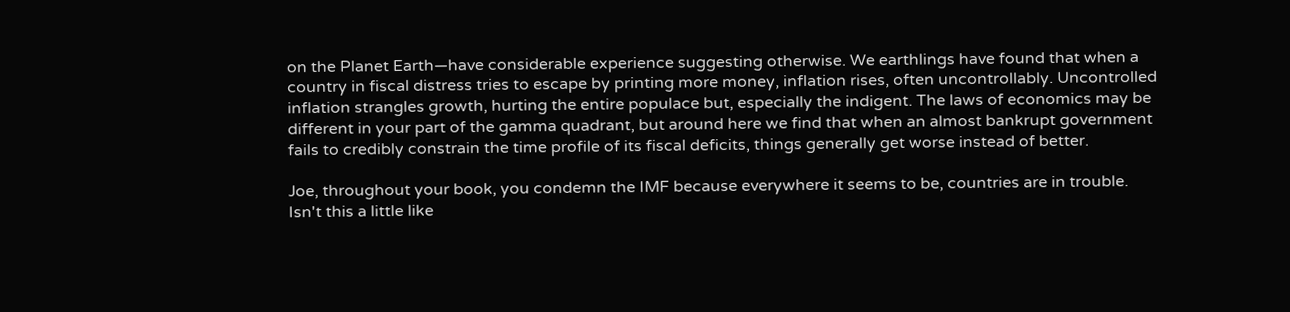on the Planet Earth—have considerable experience suggesting otherwise. We earthlings have found that when a country in fiscal distress tries to escape by printing more money, inflation rises, often uncontrollably. Uncontrolled inflation strangles growth, hurting the entire populace but, especially the indigent. The laws of economics may be different in your part of the gamma quadrant, but around here we find that when an almost bankrupt government fails to credibly constrain the time profile of its fiscal deficits, things generally get worse instead of better.

Joe, throughout your book, you condemn the IMF because everywhere it seems to be, countries are in trouble. Isn't this a little like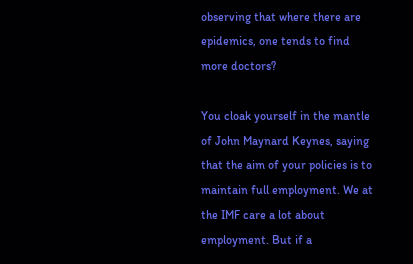observing that where there are epidemics, one tends to find more doctors?

You cloak yourself in the mantle of John Maynard Keynes, saying that the aim of your policies is to maintain full employment. We at the IMF care a lot about employment. But if a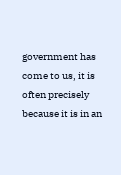government has come to us, it is often precisely because it is in an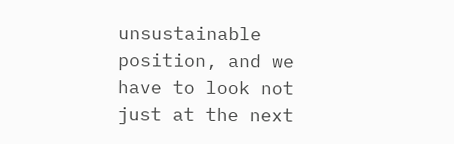unsustainable position, and we have to look not just at the next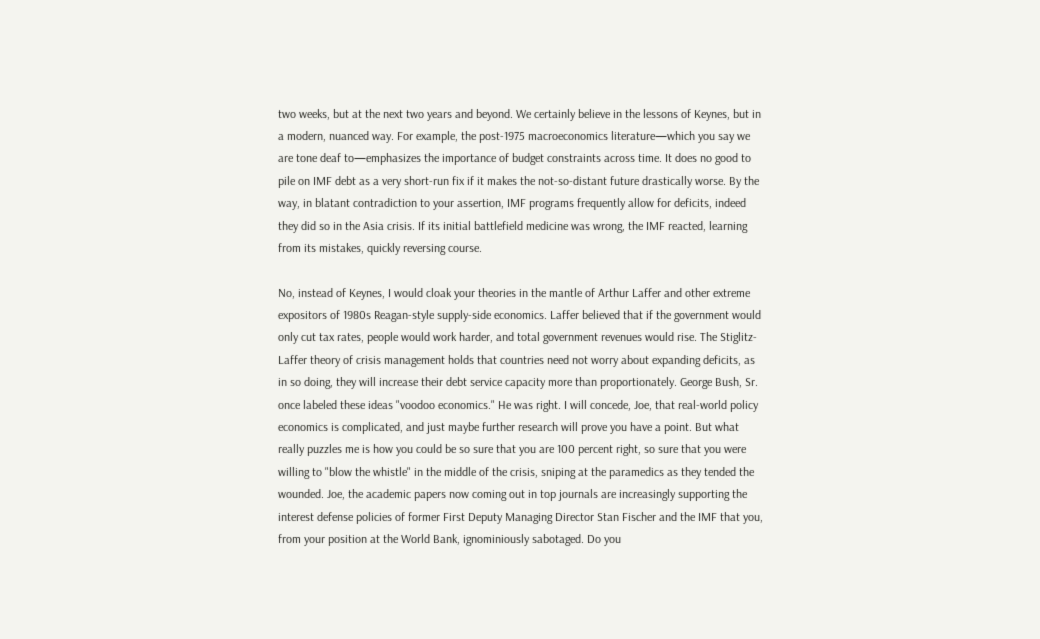two weeks, but at the next two years and beyond. We certainly believe in the lessons of Keynes, but in a modern, nuanced way. For example, the post-1975 macroeconomics literature—which you say we are tone deaf to—emphasizes the importance of budget constraints across time. It does no good to pile on IMF debt as a very short-run fix if it makes the not-so-distant future drastically worse. By the way, in blatant contradiction to your assertion, IMF programs frequently allow for deficits, indeed they did so in the Asia crisis. If its initial battlefield medicine was wrong, the IMF reacted, learning from its mistakes, quickly reversing course.

No, instead of Keynes, I would cloak your theories in the mantle of Arthur Laffer and other extreme expositors of 1980s Reagan-style supply-side economics. Laffer believed that if the government would only cut tax rates, people would work harder, and total government revenues would rise. The Stiglitz-Laffer theory of crisis management holds that countries need not worry about expanding deficits, as in so doing, they will increase their debt service capacity more than proportionately. George Bush, Sr. once labeled these ideas "voodoo economics." He was right. I will concede, Joe, that real-world policy economics is complicated, and just maybe further research will prove you have a point. But what really puzzles me is how you could be so sure that you are 100 percent right, so sure that you were willing to "blow the whistle" in the middle of the crisis, sniping at the paramedics as they tended the wounded. Joe, the academic papers now coming out in top journals are increasingly supporting the interest defense policies of former First Deputy Managing Director Stan Fischer and the IMF that you, from your position at the World Bank, ignominiously sabotaged. Do you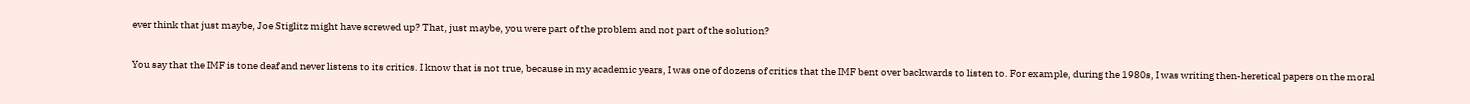ever think that just maybe, Joe Stiglitz might have screwed up? That, just maybe, you were part of the problem and not part of the solution?

You say that the IMF is tone deaf and never listens to its critics. I know that is not true, because in my academic years, I was one of dozens of critics that the IMF bent over backwards to listen to. For example, during the 1980s, I was writing then-heretical papers on the moral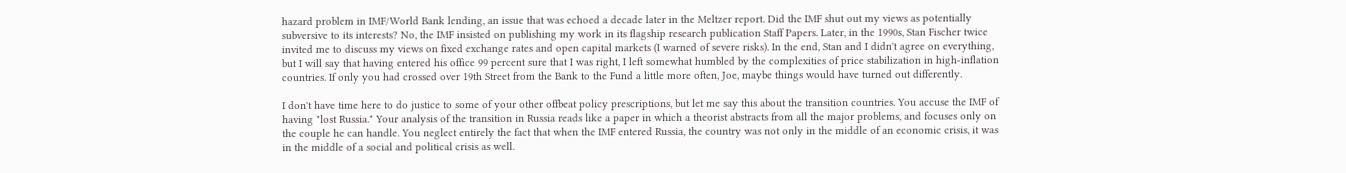hazard problem in IMF/World Bank lending, an issue that was echoed a decade later in the Meltzer report. Did the IMF shut out my views as potentially subversive to its interests? No, the IMF insisted on publishing my work in its flagship research publication Staff Papers. Later, in the 1990s, Stan Fischer twice invited me to discuss my views on fixed exchange rates and open capital markets (I warned of severe risks). In the end, Stan and I didn't agree on everything, but I will say that having entered his office 99 percent sure that I was right, I left somewhat humbled by the complexities of price stabilization in high-inflation countries. If only you had crossed over 19th Street from the Bank to the Fund a little more often, Joe, maybe things would have turned out differently.

I don't have time here to do justice to some of your other offbeat policy prescriptions, but let me say this about the transition countries. You accuse the IMF of having "lost Russia." Your analysis of the transition in Russia reads like a paper in which a theorist abstracts from all the major problems, and focuses only on the couple he can handle. You neglect entirely the fact that when the IMF entered Russia, the country was not only in the middle of an economic crisis, it was in the middle of a social and political crisis as well.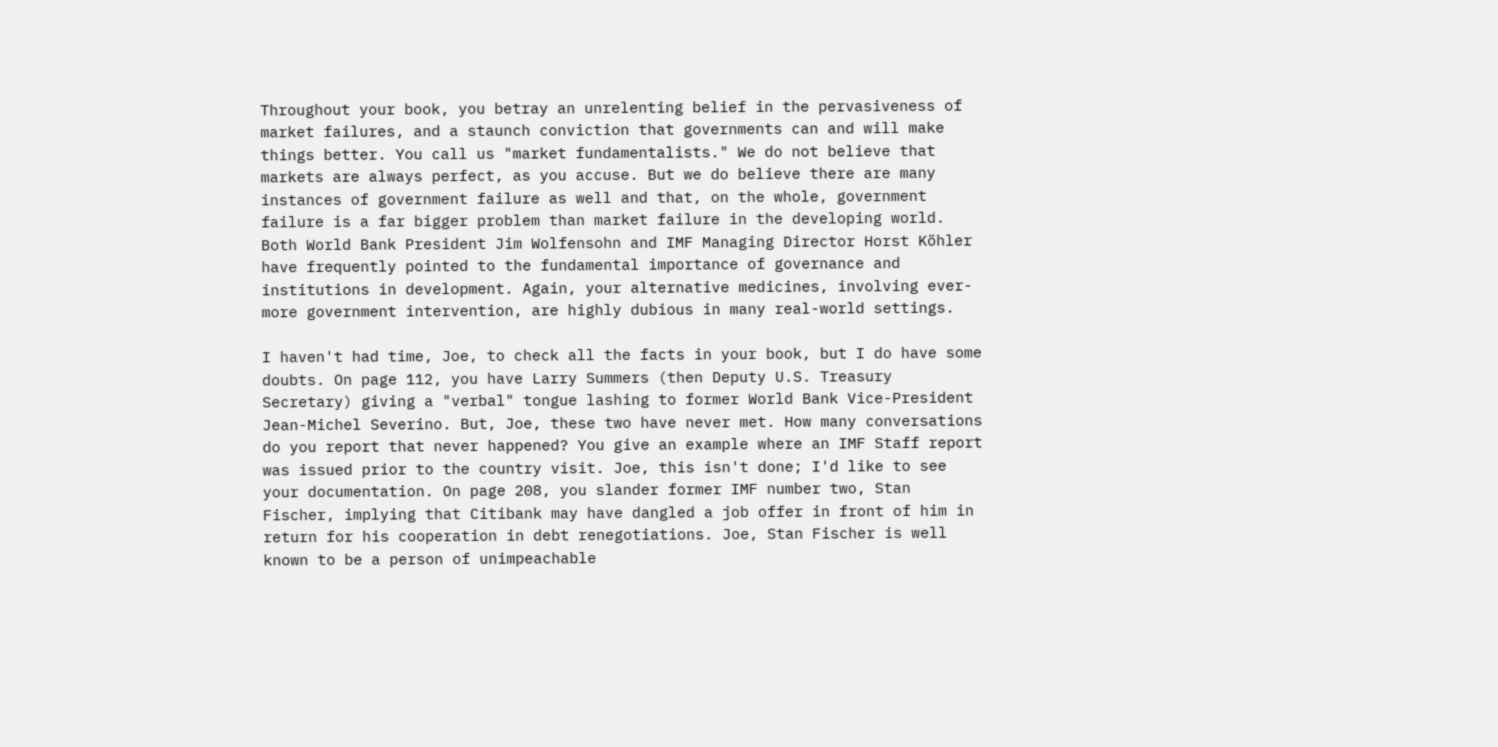Throughout your book, you betray an unrelenting belief in the pervasiveness of market failures, and a staunch conviction that governments can and will make things better. You call us "market fundamentalists." We do not believe that markets are always perfect, as you accuse. But we do believe there are many instances of government failure as well and that, on the whole, government failure is a far bigger problem than market failure in the developing world. Both World Bank President Jim Wolfensohn and IMF Managing Director Horst Köhler have frequently pointed to the fundamental importance of governance and institutions in development. Again, your alternative medicines, involving ever-more government intervention, are highly dubious in many real-world settings.

I haven't had time, Joe, to check all the facts in your book, but I do have some doubts. On page 112, you have Larry Summers (then Deputy U.S. Treasury Secretary) giving a "verbal" tongue lashing to former World Bank Vice-President Jean-Michel Severino. But, Joe, these two have never met. How many conversations do you report that never happened? You give an example where an IMF Staff report was issued prior to the country visit. Joe, this isn't done; I'd like to see your documentation. On page 208, you slander former IMF number two, Stan Fischer, implying that Citibank may have dangled a job offer in front of him in return for his cooperation in debt renegotiations. Joe, Stan Fischer is well known to be a person of unimpeachable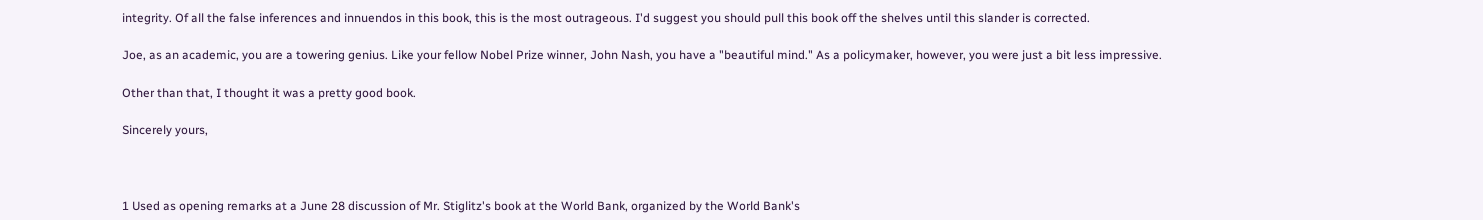integrity. Of all the false inferences and innuendos in this book, this is the most outrageous. I'd suggest you should pull this book off the shelves until this slander is corrected.

Joe, as an academic, you are a towering genius. Like your fellow Nobel Prize winner, John Nash, you have a "beautiful mind." As a policymaker, however, you were just a bit less impressive.

Other than that, I thought it was a pretty good book.

Sincerely yours,



1 Used as opening remarks at a June 28 discussion of Mr. Stiglitz's book at the World Bank, organized by the World Bank's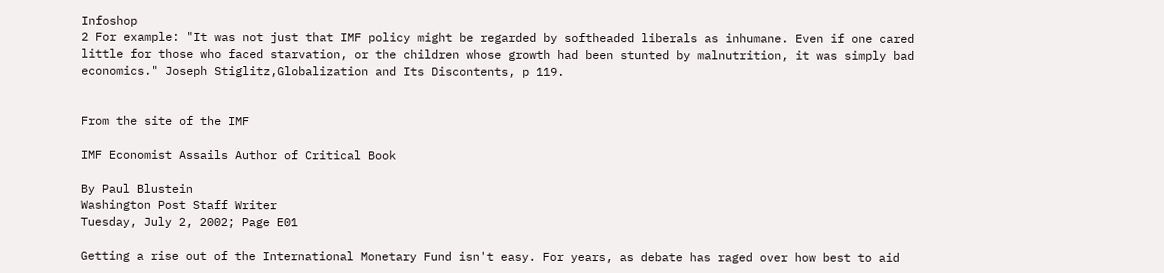Infoshop
2 For example: "It was not just that IMF policy might be regarded by softheaded liberals as inhumane. Even if one cared little for those who faced starvation, or the children whose growth had been stunted by malnutrition, it was simply bad economics." Joseph Stiglitz,Globalization and Its Discontents, p 119.


From the site of the IMF

IMF Economist Assails Author of Critical Book

By Paul Blustein
Washington Post Staff Writer
Tuesday, July 2, 2002; Page E01

Getting a rise out of the International Monetary Fund isn't easy. For years, as debate has raged over how best to aid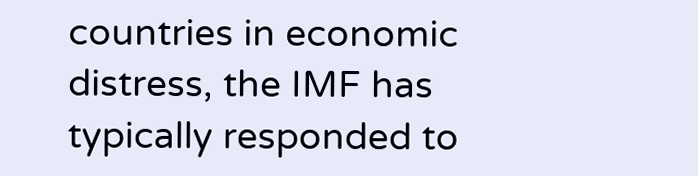countries in economic distress, the IMF has typically responded to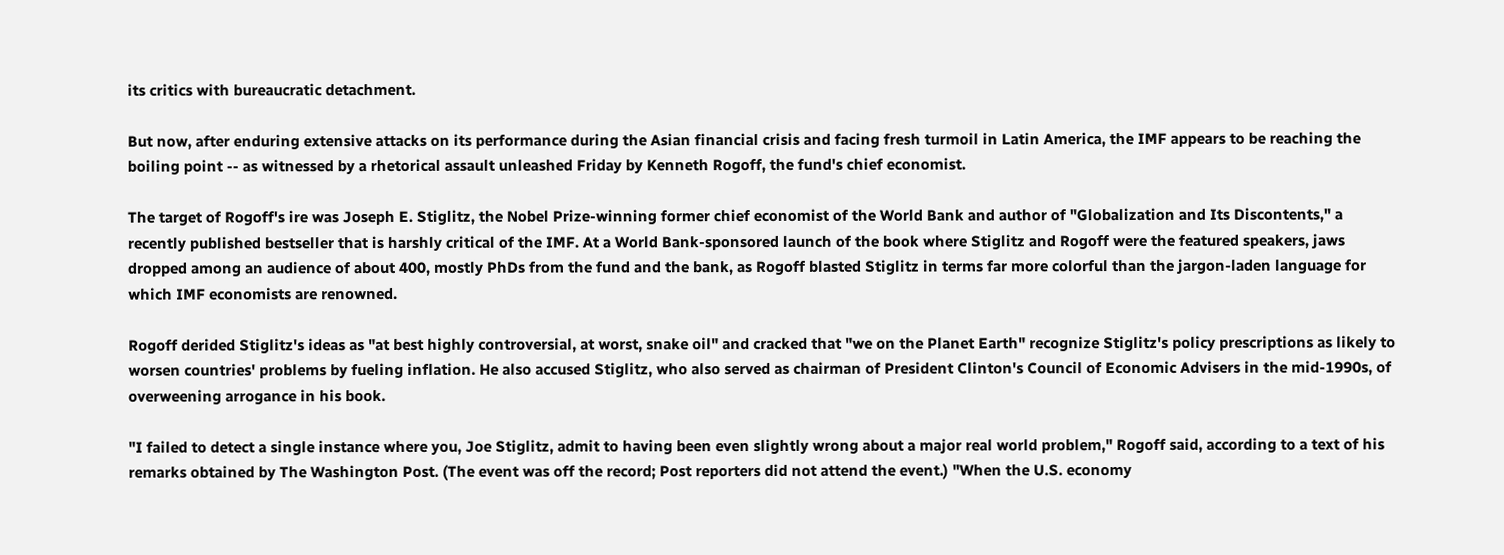its critics with bureaucratic detachment.

But now, after enduring extensive attacks on its performance during the Asian financial crisis and facing fresh turmoil in Latin America, the IMF appears to be reaching the boiling point -- as witnessed by a rhetorical assault unleashed Friday by Kenneth Rogoff, the fund's chief economist.

The target of Rogoff's ire was Joseph E. Stiglitz, the Nobel Prize-winning former chief economist of the World Bank and author of "Globalization and Its Discontents," a recently published bestseller that is harshly critical of the IMF. At a World Bank-sponsored launch of the book where Stiglitz and Rogoff were the featured speakers, jaws dropped among an audience of about 400, mostly PhDs from the fund and the bank, as Rogoff blasted Stiglitz in terms far more colorful than the jargon-laden language for which IMF economists are renowned.

Rogoff derided Stiglitz's ideas as "at best highly controversial, at worst, snake oil" and cracked that "we on the Planet Earth" recognize Stiglitz's policy prescriptions as likely to worsen countries' problems by fueling inflation. He also accused Stiglitz, who also served as chairman of President Clinton's Council of Economic Advisers in the mid-1990s, of overweening arrogance in his book.

"I failed to detect a single instance where you, Joe Stiglitz, admit to having been even slightly wrong about a major real world problem," Rogoff said, according to a text of his remarks obtained by The Washington Post. (The event was off the record; Post reporters did not attend the event.) "When the U.S. economy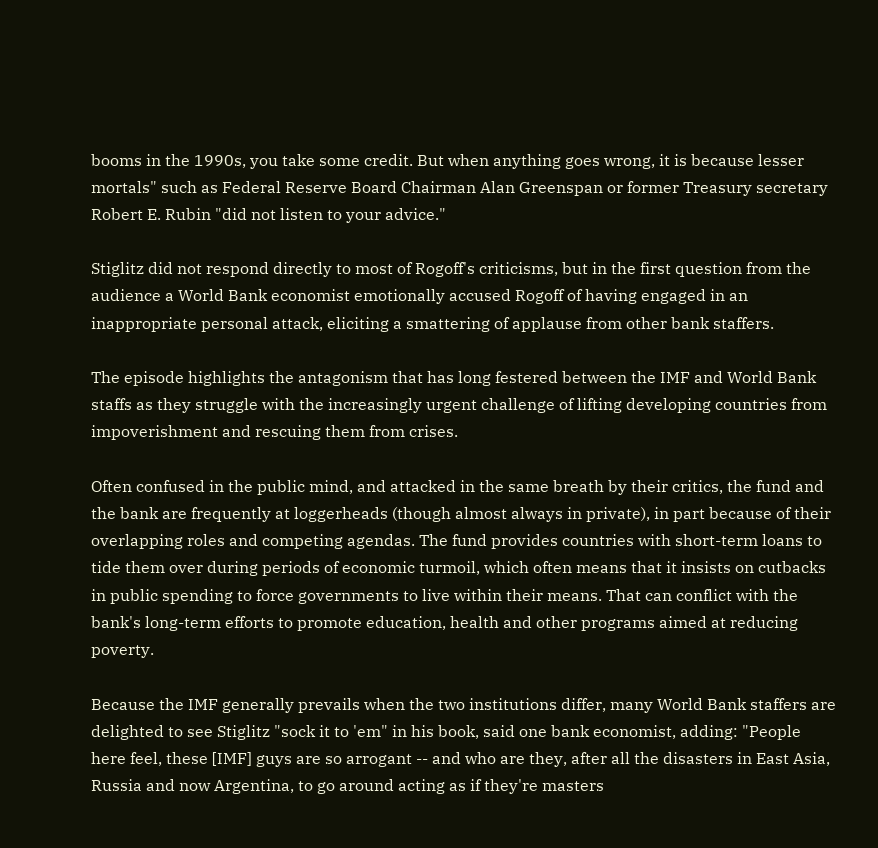booms in the 1990s, you take some credit. But when anything goes wrong, it is because lesser mortals" such as Federal Reserve Board Chairman Alan Greenspan or former Treasury secretary Robert E. Rubin "did not listen to your advice."

Stiglitz did not respond directly to most of Rogoff's criticisms, but in the first question from the audience a World Bank economist emotionally accused Rogoff of having engaged in an inappropriate personal attack, eliciting a smattering of applause from other bank staffers.

The episode highlights the antagonism that has long festered between the IMF and World Bank staffs as they struggle with the increasingly urgent challenge of lifting developing countries from impoverishment and rescuing them from crises.

Often confused in the public mind, and attacked in the same breath by their critics, the fund and the bank are frequently at loggerheads (though almost always in private), in part because of their overlapping roles and competing agendas. The fund provides countries with short-term loans to tide them over during periods of economic turmoil, which often means that it insists on cutbacks in public spending to force governments to live within their means. That can conflict with the bank's long-term efforts to promote education, health and other programs aimed at reducing poverty.

Because the IMF generally prevails when the two institutions differ, many World Bank staffers are delighted to see Stiglitz "sock it to 'em" in his book, said one bank economist, adding: "People here feel, these [IMF] guys are so arrogant -- and who are they, after all the disasters in East Asia, Russia and now Argentina, to go around acting as if they're masters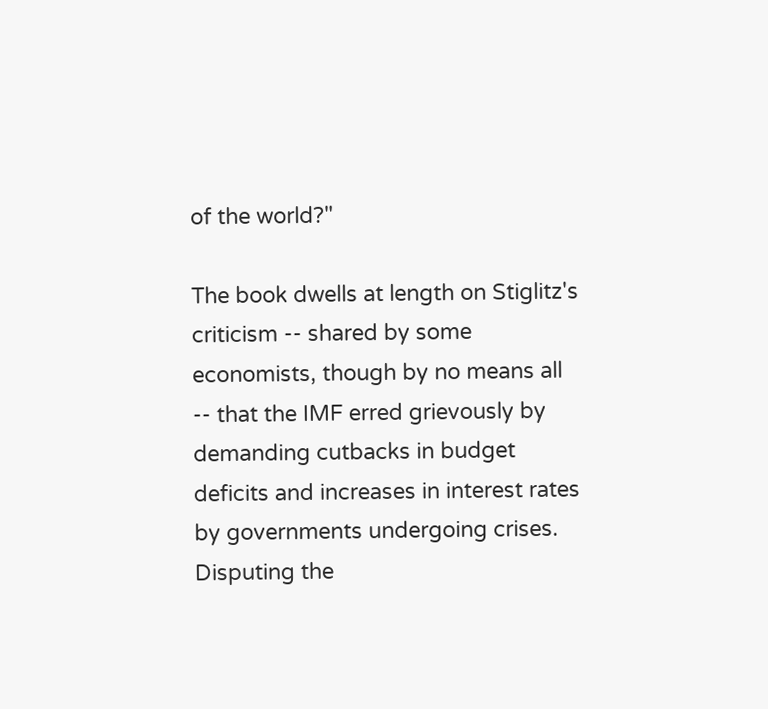of the world?"

The book dwells at length on Stiglitz's criticism -- shared by some economists, though by no means all -- that the IMF erred grievously by demanding cutbacks in budget deficits and increases in interest rates by governments undergoing crises. Disputing the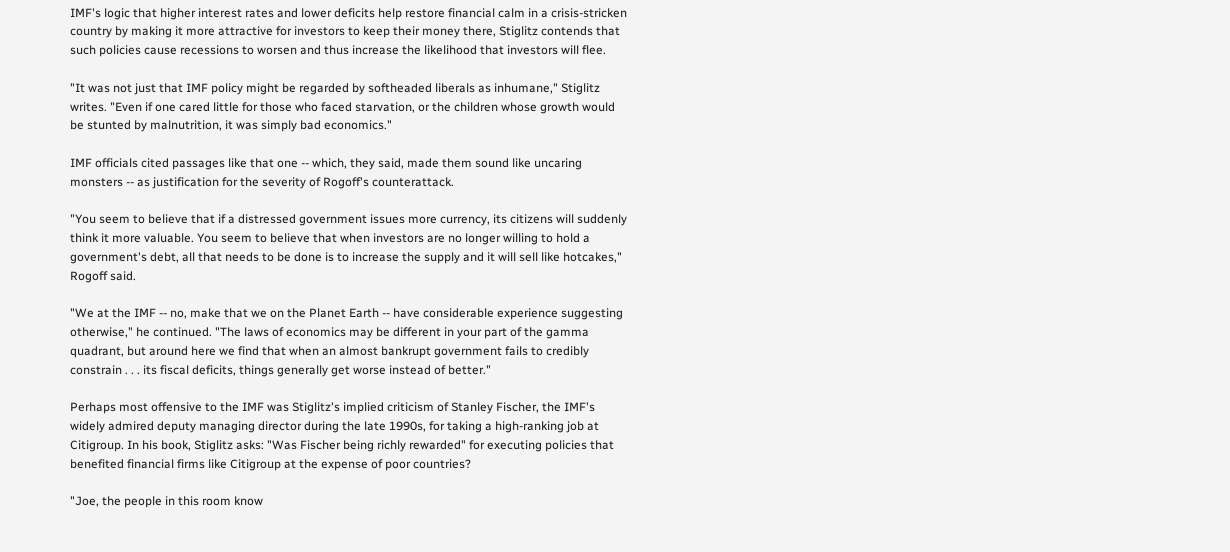IMF's logic that higher interest rates and lower deficits help restore financial calm in a crisis-stricken country by making it more attractive for investors to keep their money there, Stiglitz contends that such policies cause recessions to worsen and thus increase the likelihood that investors will flee.

"It was not just that IMF policy might be regarded by softheaded liberals as inhumane," Stiglitz writes. "Even if one cared little for those who faced starvation, or the children whose growth would be stunted by malnutrition, it was simply bad economics."

IMF officials cited passages like that one -- which, they said, made them sound like uncaring monsters -- as justification for the severity of Rogoff's counterattack.

"You seem to believe that if a distressed government issues more currency, its citizens will suddenly think it more valuable. You seem to believe that when investors are no longer willing to hold a government's debt, all that needs to be done is to increase the supply and it will sell like hotcakes," Rogoff said.

"We at the IMF -- no, make that we on the Planet Earth -- have considerable experience suggesting otherwise," he continued. "The laws of economics may be different in your part of the gamma quadrant, but around here we find that when an almost bankrupt government fails to credibly constrain . . . its fiscal deficits, things generally get worse instead of better."

Perhaps most offensive to the IMF was Stiglitz's implied criticism of Stanley Fischer, the IMF's widely admired deputy managing director during the late 1990s, for taking a high-ranking job at Citigroup. In his book, Stiglitz asks: "Was Fischer being richly rewarded" for executing policies that benefited financial firms like Citigroup at the expense of poor countries?

"Joe, the people in this room know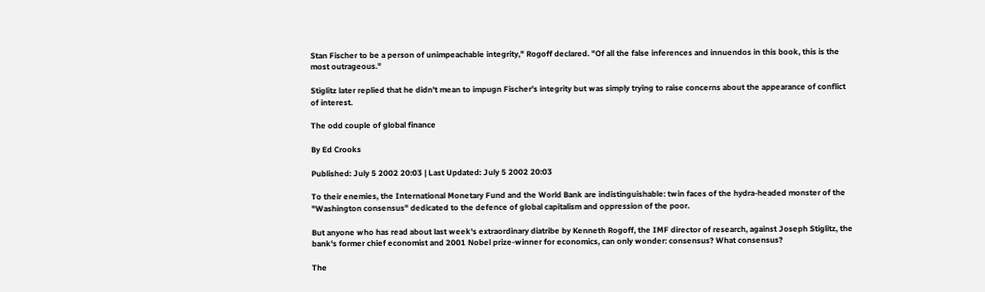Stan Fischer to be a person of unimpeachable integrity," Rogoff declared. "Of all the false inferences and innuendos in this book, this is the most outrageous."

Stiglitz later replied that he didn't mean to impugn Fischer's integrity but was simply trying to raise concerns about the appearance of conflict of interest.

The odd couple of global finance

By Ed Crooks

Published: July 5 2002 20:03 | Last Updated: July 5 2002 20:03

To their enemies, the International Monetary Fund and the World Bank are indistinguishable: twin faces of the hydra-headed monster of the "Washington consensus" dedicated to the defence of global capitalism and oppression of the poor.

But anyone who has read about last week's extraordinary diatribe by Kenneth Rogoff, the IMF director of research, against Joseph Stiglitz, the bank's former chief economist and 2001 Nobel prize-winner for economics, can only wonder: consensus? What consensus?

The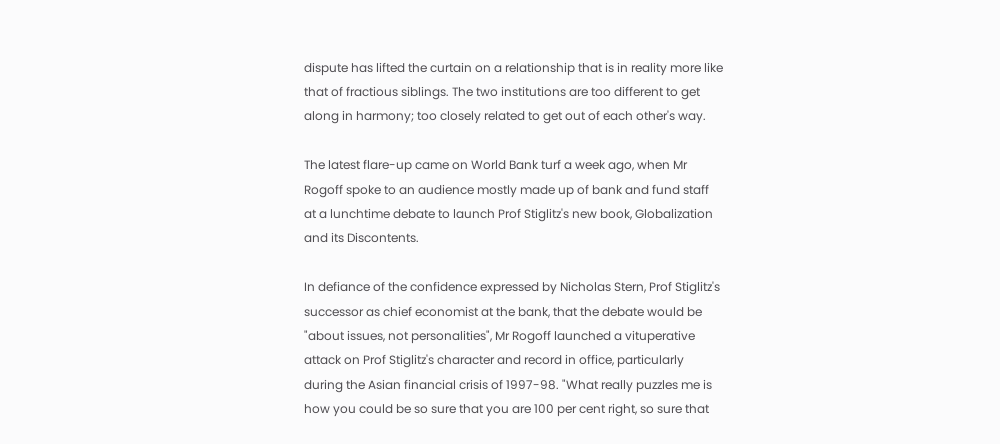dispute has lifted the curtain on a relationship that is in reality more like that of fractious siblings. The two institutions are too different to get along in harmony; too closely related to get out of each other's way.

The latest flare-up came on World Bank turf a week ago, when Mr Rogoff spoke to an audience mostly made up of bank and fund staff at a lunchtime debate to launch Prof Stiglitz's new book, Globalization and its Discontents.

In defiance of the confidence expressed by Nicholas Stern, Prof Stiglitz's successor as chief economist at the bank, that the debate would be "about issues, not personalities", Mr Rogoff launched a vituperative attack on Prof Stiglitz's character and record in office, particularly during the Asian financial crisis of 1997-98. "What really puzzles me is how you could be so sure that you are 100 per cent right, so sure that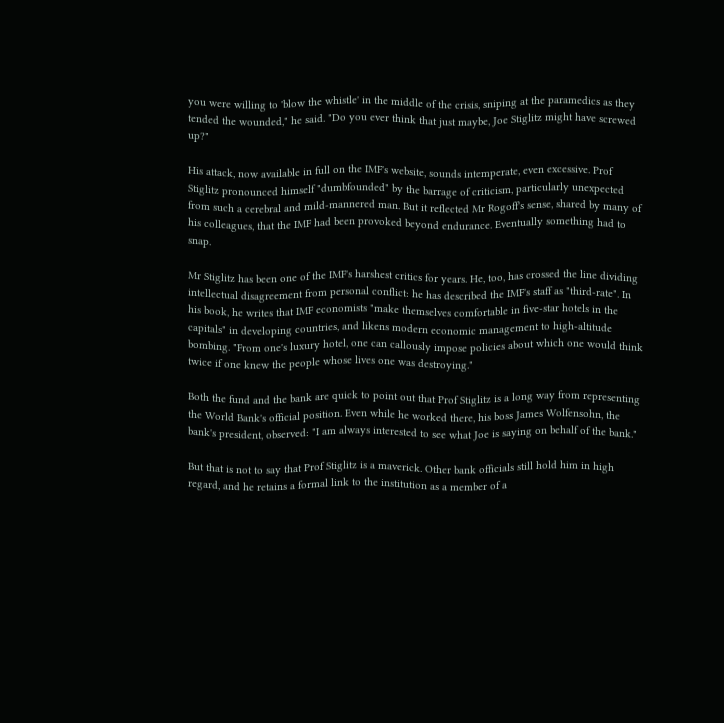you were willing to 'blow the whistle' in the middle of the crisis, sniping at the paramedics as they tended the wounded," he said. "Do you ever think that just maybe, Joe Stiglitz might have screwed up?"

His attack, now available in full on the IMF's website, sounds intemperate, even excessive. Prof Stiglitz pronounced himself "dumbfounded" by the barrage of criticism, particularly unexpected from such a cerebral and mild-mannered man. But it reflected Mr Rogoff's sense, shared by many of his colleagues, that the IMF had been provoked beyond endurance. Eventually something had to snap.

Mr Stiglitz has been one of the IMF's harshest critics for years. He, too, has crossed the line dividing intellectual disagreement from personal conflict: he has described the IMF's staff as "third-rate". In his book, he writes that IMF economists "make themselves comfortable in five-star hotels in the capitals" in developing countries, and likens modern economic management to high-altitude bombing. "From one's luxury hotel, one can callously impose policies about which one would think twice if one knew the people whose lives one was destroying."

Both the fund and the bank are quick to point out that Prof Stiglitz is a long way from representing the World Bank's official position. Even while he worked there, his boss James Wolfensohn, the bank's president, observed: "I am always interested to see what Joe is saying on behalf of the bank."

But that is not to say that Prof Stiglitz is a maverick. Other bank officials still hold him in high regard, and he retains a formal link to the institution as a member of a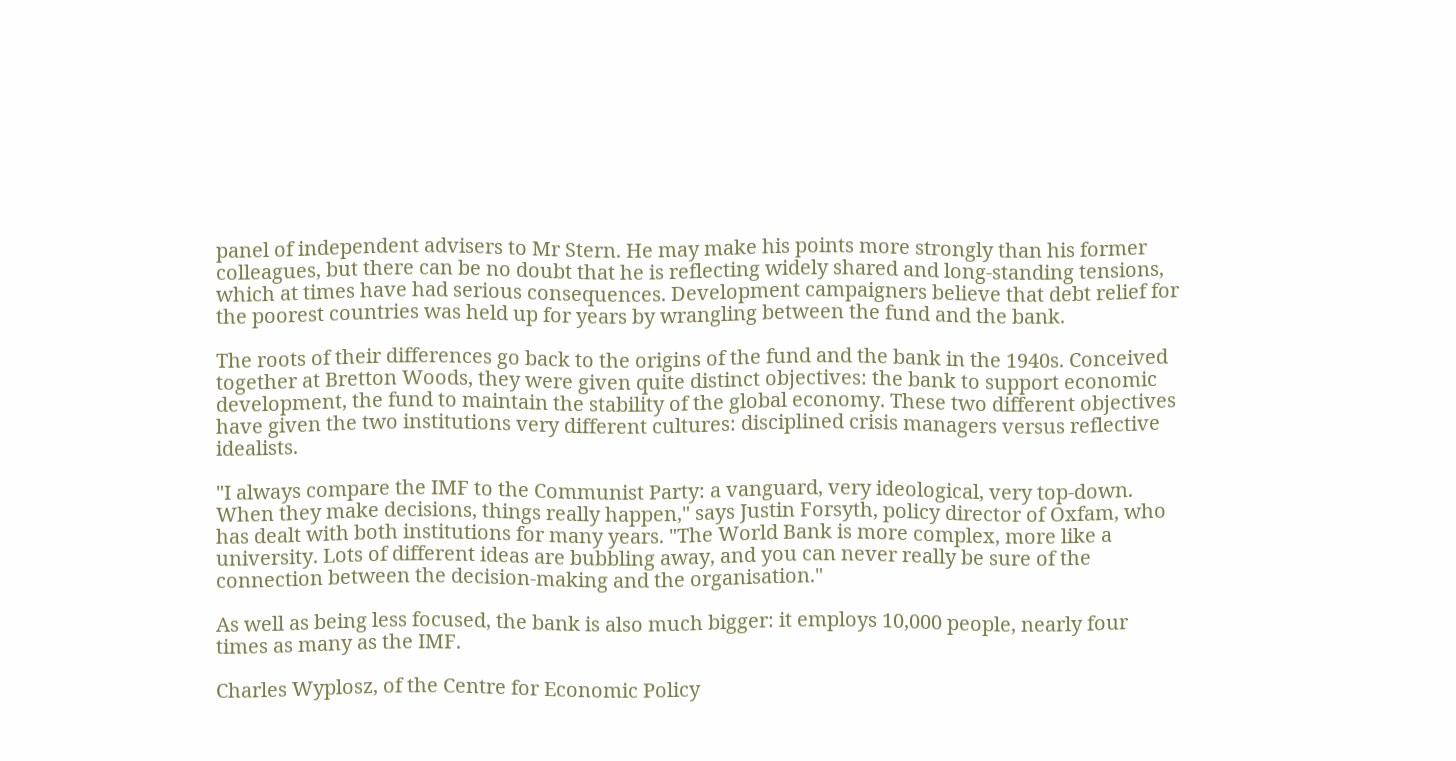panel of independent advisers to Mr Stern. He may make his points more strongly than his former colleagues, but there can be no doubt that he is reflecting widely shared and long-standing tensions, which at times have had serious consequences. Development campaigners believe that debt relief for the poorest countries was held up for years by wrangling between the fund and the bank.

The roots of their differences go back to the origins of the fund and the bank in the 1940s. Conceived together at Bretton Woods, they were given quite distinct objectives: the bank to support economic development, the fund to maintain the stability of the global economy. These two different objectives have given the two institutions very different cultures: disciplined crisis managers versus reflective idealists.

"I always compare the IMF to the Communist Party: a vanguard, very ideological, very top-down. When they make decisions, things really happen," says Justin Forsyth, policy director of Oxfam, who has dealt with both institutions for many years. "The World Bank is more complex, more like a university. Lots of different ideas are bubbling away, and you can never really be sure of the connection between the decision-making and the organisation."

As well as being less focused, the bank is also much bigger: it employs 10,000 people, nearly four times as many as the IMF.

Charles Wyplosz, of the Centre for Economic Policy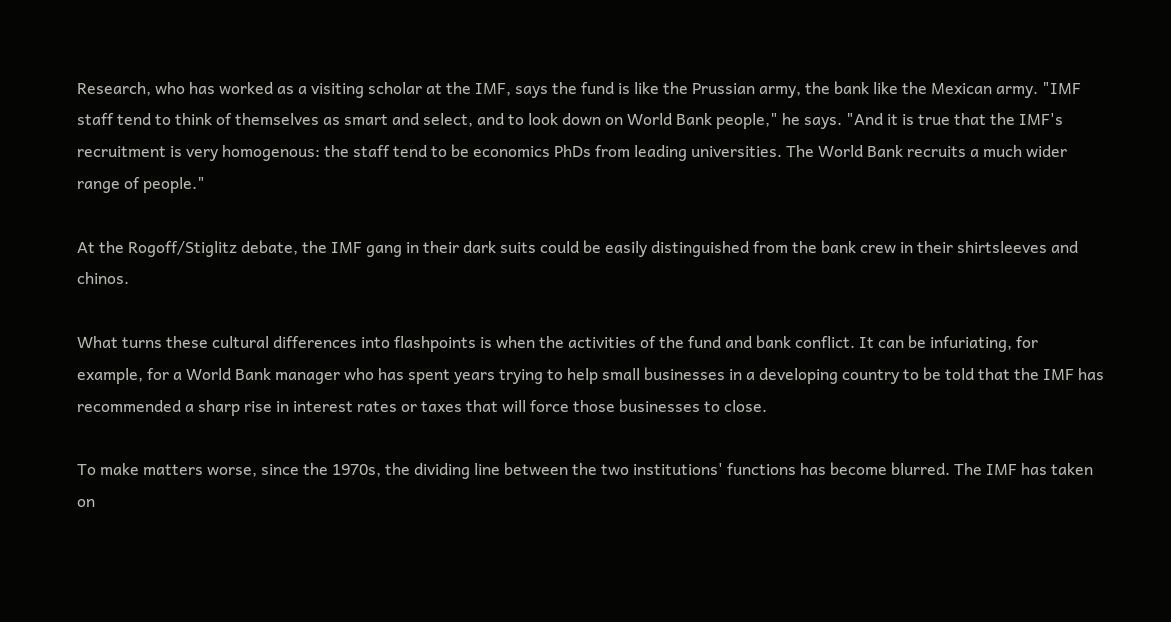Research, who has worked as a visiting scholar at the IMF, says the fund is like the Prussian army, the bank like the Mexican army. "IMF staff tend to think of themselves as smart and select, and to look down on World Bank people," he says. "And it is true that the IMF's recruitment is very homogenous: the staff tend to be economics PhDs from leading universities. The World Bank recruits a much wider range of people."

At the Rogoff/Stiglitz debate, the IMF gang in their dark suits could be easily distinguished from the bank crew in their shirtsleeves and chinos.

What turns these cultural differences into flashpoints is when the activities of the fund and bank conflict. It can be infuriating, for example, for a World Bank manager who has spent years trying to help small businesses in a developing country to be told that the IMF has recommended a sharp rise in interest rates or taxes that will force those businesses to close.

To make matters worse, since the 1970s, the dividing line between the two institutions' functions has become blurred. The IMF has taken on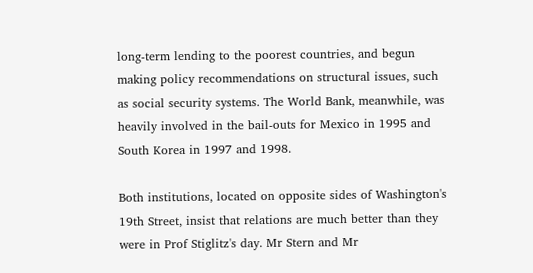long-term lending to the poorest countries, and begun making policy recommendations on structural issues, such as social security systems. The World Bank, meanwhile, was heavily involved in the bail-outs for Mexico in 1995 and South Korea in 1997 and 1998.

Both institutions, located on opposite sides of Washington's 19th Street, insist that relations are much better than they were in Prof Stiglitz's day. Mr Stern and Mr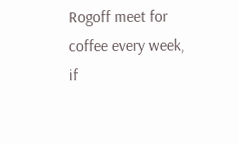Rogoff meet for coffee every week, if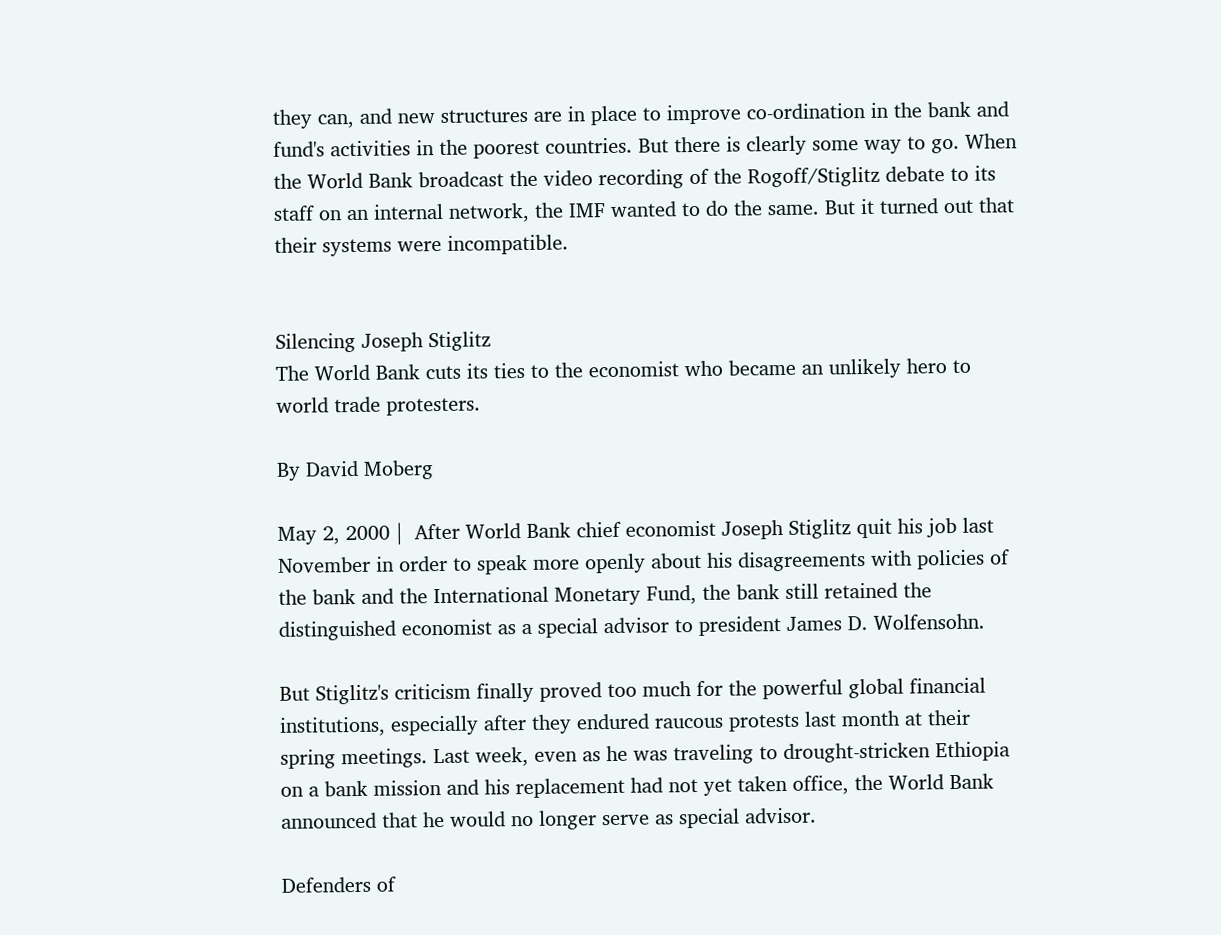they can, and new structures are in place to improve co-ordination in the bank and fund's activities in the poorest countries. But there is clearly some way to go. When the World Bank broadcast the video recording of the Rogoff/Stiglitz debate to its staff on an internal network, the IMF wanted to do the same. But it turned out that their systems were incompatible.


Silencing Joseph Stiglitz
The World Bank cuts its ties to the economist who became an unlikely hero to world trade protesters.

By David Moberg

May 2, 2000 |  After World Bank chief economist Joseph Stiglitz quit his job last November in order to speak more openly about his disagreements with policies of the bank and the International Monetary Fund, the bank still retained the distinguished economist as a special advisor to president James D. Wolfensohn.

But Stiglitz's criticism finally proved too much for the powerful global financial institutions, especially after they endured raucous protests last month at their spring meetings. Last week, even as he was traveling to drought-stricken Ethiopia on a bank mission and his replacement had not yet taken office, the World Bank announced that he would no longer serve as special advisor.

Defenders of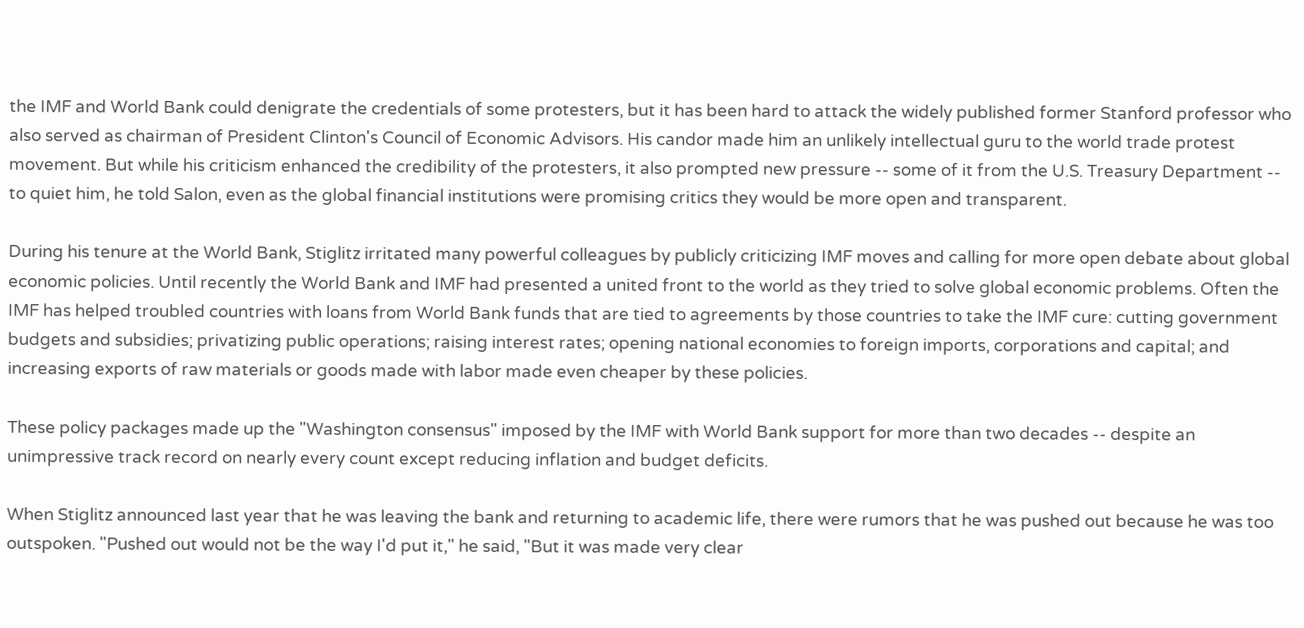the IMF and World Bank could denigrate the credentials of some protesters, but it has been hard to attack the widely published former Stanford professor who also served as chairman of President Clinton's Council of Economic Advisors. His candor made him an unlikely intellectual guru to the world trade protest movement. But while his criticism enhanced the credibility of the protesters, it also prompted new pressure -- some of it from the U.S. Treasury Department -- to quiet him, he told Salon, even as the global financial institutions were promising critics they would be more open and transparent.

During his tenure at the World Bank, Stiglitz irritated many powerful colleagues by publicly criticizing IMF moves and calling for more open debate about global economic policies. Until recently the World Bank and IMF had presented a united front to the world as they tried to solve global economic problems. Often the IMF has helped troubled countries with loans from World Bank funds that are tied to agreements by those countries to take the IMF cure: cutting government budgets and subsidies; privatizing public operations; raising interest rates; opening national economies to foreign imports, corporations and capital; and increasing exports of raw materials or goods made with labor made even cheaper by these policies.

These policy packages made up the "Washington consensus" imposed by the IMF with World Bank support for more than two decades -- despite an unimpressive track record on nearly every count except reducing inflation and budget deficits.

When Stiglitz announced last year that he was leaving the bank and returning to academic life, there were rumors that he was pushed out because he was too outspoken. "Pushed out would not be the way I'd put it," he said, "But it was made very clear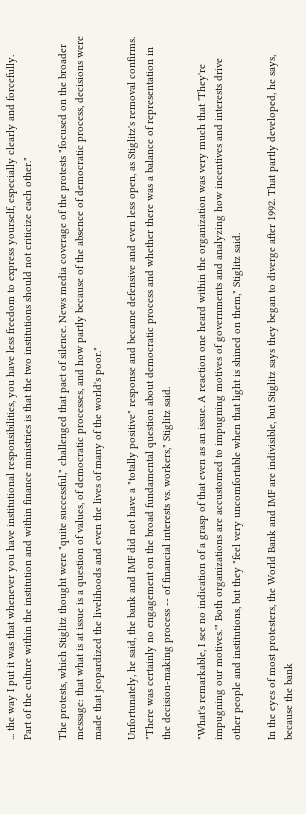... the way I put it was that whenever you have institutional responsibilities, you have less freedom to express yourself, especially clearly and forcefully. Part of the culture within the institution and within finance ministries is that the two institutions should not criticize each other."

The protests, which Stiglitz thought were "quite successful," challenged that pact of silence. News media coverage of the protests "focused on the broader message: that what is at issue is a question of values, of democratic processes, and how partly because of the absence of democratic process, decisions were made that jeopardized the livelihoods and even the lives of many of the world's poor."

Unfortunately, he said, the bank and IMF did not have a "totally positive" response and became defensive and even less open, as Stiglitz's removal confirms. "There was certainly no engagement on the broad fundamental question about democratic process and whether there was a balance of representation in the decision-making process -- of financial interests vs. workers," Stiglitz said.

"What's remarkable, I see no indication of a grasp of that even as an issue. A reaction one heard within the organization was very much that 'They're impugning our motives.'" Both organizations are accustomed to impugning motives of governments and analyzing how incentives and interests drive other people and institutions, but they "feel very uncomfortable when that light is shined on them," Stiglitz said.

In the eyes of most protesters, the World Bank and IMF are indivisible, but Stiglitz says they began to diverge after 1992. That partly developed, he says, because the bank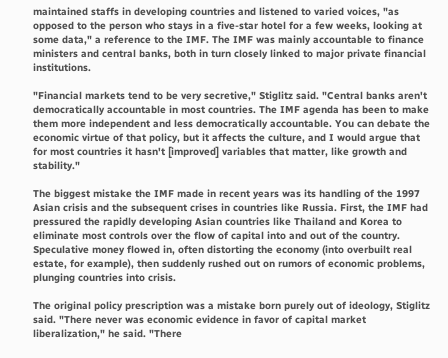maintained staffs in developing countries and listened to varied voices, "as opposed to the person who stays in a five-star hotel for a few weeks, looking at some data," a reference to the IMF. The IMF was mainly accountable to finance ministers and central banks, both in turn closely linked to major private financial institutions.

"Financial markets tend to be very secretive," Stiglitz said. "Central banks aren't democratically accountable in most countries. The IMF agenda has been to make them more independent and less democratically accountable. You can debate the economic virtue of that policy, but it affects the culture, and I would argue that for most countries it hasn't [improved] variables that matter, like growth and stability."

The biggest mistake the IMF made in recent years was its handling of the 1997 Asian crisis and the subsequent crises in countries like Russia. First, the IMF had pressured the rapidly developing Asian countries like Thailand and Korea to eliminate most controls over the flow of capital into and out of the country. Speculative money flowed in, often distorting the economy (into overbuilt real estate, for example), then suddenly rushed out on rumors of economic problems, plunging countries into crisis.

The original policy prescription was a mistake born purely out of ideology, Stiglitz said. "There never was economic evidence in favor of capital market liberalization," he said. "There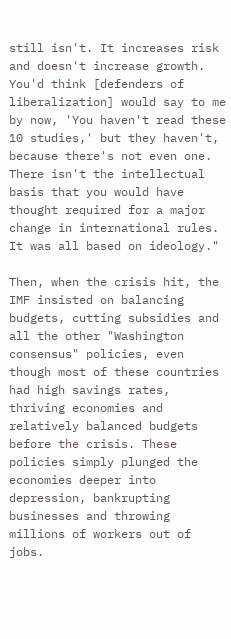still isn't. It increases risk and doesn't increase growth. You'd think [defenders of liberalization] would say to me by now, 'You haven't read these 10 studies,' but they haven't, because there's not even one. There isn't the intellectual basis that you would have thought required for a major change in international rules. It was all based on ideology."

Then, when the crisis hit, the IMF insisted on balancing budgets, cutting subsidies and all the other "Washington consensus" policies, even though most of these countries had high savings rates, thriving economies and relatively balanced budgets before the crisis. These policies simply plunged the economies deeper into depression, bankrupting businesses and throwing millions of workers out of jobs.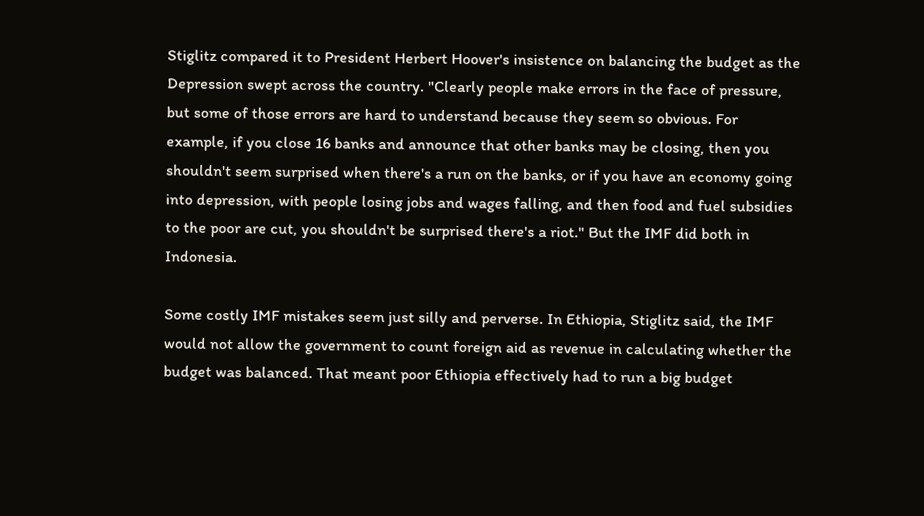Stiglitz compared it to President Herbert Hoover's insistence on balancing the budget as the Depression swept across the country. "Clearly people make errors in the face of pressure, but some of those errors are hard to understand because they seem so obvious. For example, if you close 16 banks and announce that other banks may be closing, then you shouldn't seem surprised when there's a run on the banks, or if you have an economy going into depression, with people losing jobs and wages falling, and then food and fuel subsidies to the poor are cut, you shouldn't be surprised there's a riot." But the IMF did both in Indonesia.

Some costly IMF mistakes seem just silly and perverse. In Ethiopia, Stiglitz said, the IMF would not allow the government to count foreign aid as revenue in calculating whether the budget was balanced. That meant poor Ethiopia effectively had to run a big budget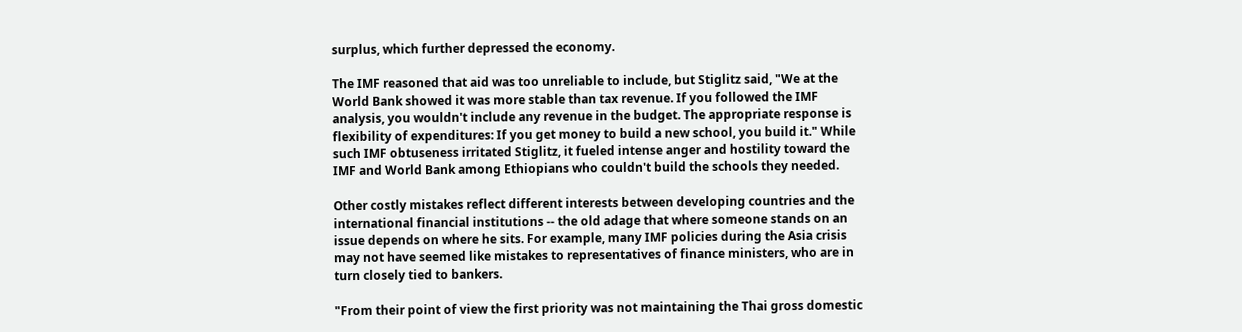surplus, which further depressed the economy.

The IMF reasoned that aid was too unreliable to include, but Stiglitz said, "We at the World Bank showed it was more stable than tax revenue. If you followed the IMF analysis, you wouldn't include any revenue in the budget. The appropriate response is flexibility of expenditures: If you get money to build a new school, you build it." While such IMF obtuseness irritated Stiglitz, it fueled intense anger and hostility toward the IMF and World Bank among Ethiopians who couldn't build the schools they needed.

Other costly mistakes reflect different interests between developing countries and the international financial institutions -- the old adage that where someone stands on an issue depends on where he sits. For example, many IMF policies during the Asia crisis may not have seemed like mistakes to representatives of finance ministers, who are in turn closely tied to bankers.

"From their point of view the first priority was not maintaining the Thai gross domestic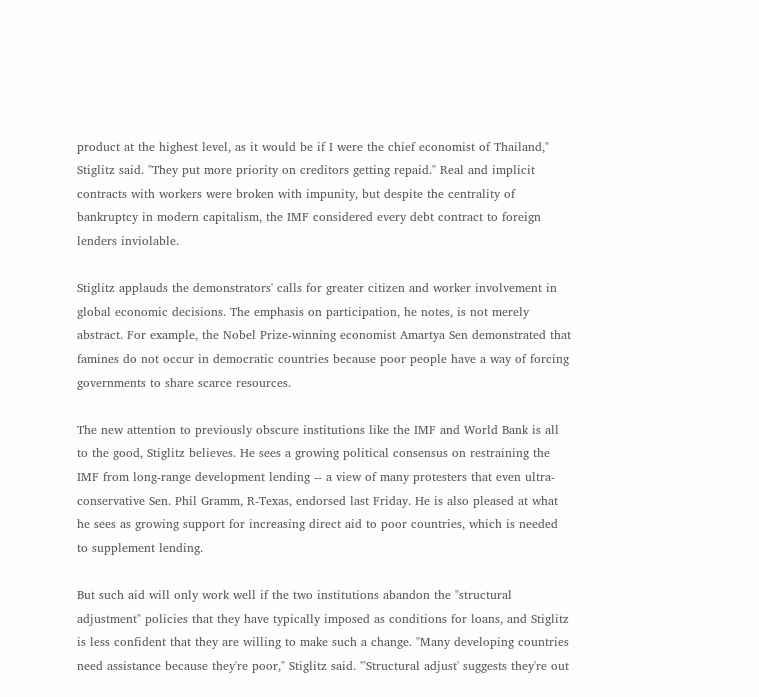product at the highest level, as it would be if I were the chief economist of Thailand," Stiglitz said. "They put more priority on creditors getting repaid." Real and implicit contracts with workers were broken with impunity, but despite the centrality of bankruptcy in modern capitalism, the IMF considered every debt contract to foreign lenders inviolable.

Stiglitz applauds the demonstrators' calls for greater citizen and worker involvement in global economic decisions. The emphasis on participation, he notes, is not merely abstract. For example, the Nobel Prize-winning economist Amartya Sen demonstrated that famines do not occur in democratic countries because poor people have a way of forcing governments to share scarce resources.

The new attention to previously obscure institutions like the IMF and World Bank is all to the good, Stiglitz believes. He sees a growing political consensus on restraining the IMF from long-range development lending -- a view of many protesters that even ultra-conservative Sen. Phil Gramm, R-Texas, endorsed last Friday. He is also pleased at what he sees as growing support for increasing direct aid to poor countries, which is needed to supplement lending.

But such aid will only work well if the two institutions abandon the "structural adjustment" policies that they have typically imposed as conditions for loans, and Stiglitz is less confident that they are willing to make such a change. "Many developing countries need assistance because they're poor," Stiglitz said. "'Structural adjust' suggests they're out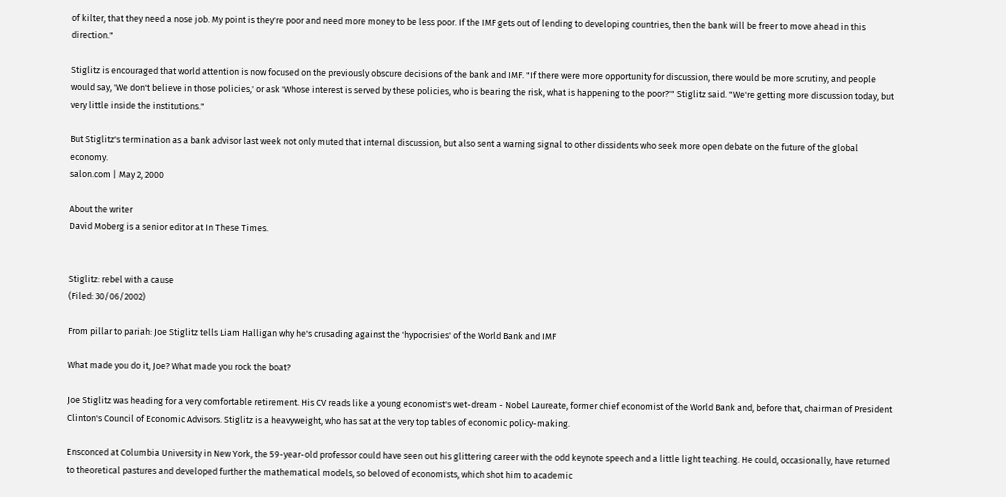of kilter, that they need a nose job. My point is they're poor and need more money to be less poor. If the IMF gets out of lending to developing countries, then the bank will be freer to move ahead in this direction."

Stiglitz is encouraged that world attention is now focused on the previously obscure decisions of the bank and IMF. "If there were more opportunity for discussion, there would be more scrutiny, and people would say, 'We don't believe in those policies,' or ask 'Whose interest is served by these policies, who is bearing the risk, what is happening to the poor?'" Stiglitz said. "We're getting more discussion today, but very little inside the institutions."

But Stiglitz's termination as a bank advisor last week not only muted that internal discussion, but also sent a warning signal to other dissidents who seek more open debate on the future of the global economy.
salon.com | May 2, 2000

About the writer
David Moberg is a senior editor at In These Times.


Stiglitz: rebel with a cause
(Filed: 30/06/2002)

From pillar to pariah: Joe Stiglitz tells Liam Halligan why he's crusading against the 'hypocrisies' of the World Bank and IMF

What made you do it, Joe? What made you rock the boat?

Joe Stiglitz was heading for a very comfortable retirement. His CV reads like a young economist's wet-dream - Nobel Laureate, former chief economist of the World Bank and, before that, chairman of President Clinton's Council of Economic Advisors. Stiglitz is a heavyweight, who has sat at the very top tables of economic policy-making.

Ensconced at Columbia University in New York, the 59-year-old professor could have seen out his glittering career with the odd keynote speech and a little light teaching. He could, occasionally, have returned to theoretical pastures and developed further the mathematical models, so beloved of economists, which shot him to academic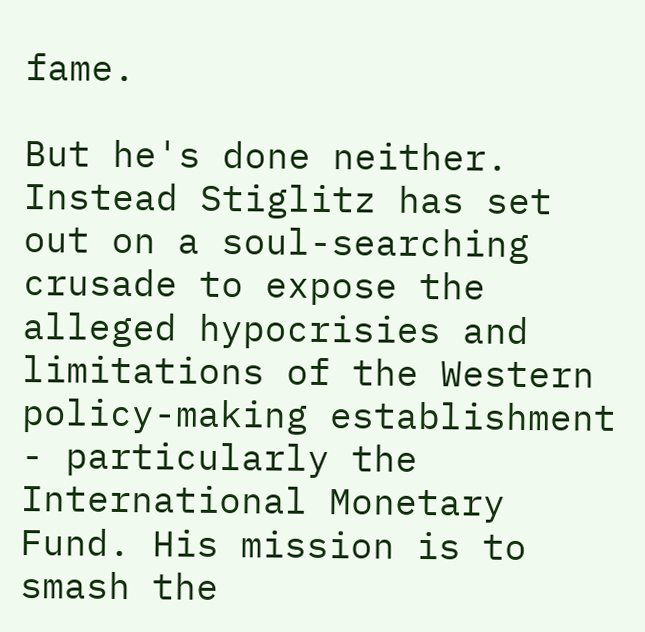fame.

But he's done neither. Instead Stiglitz has set out on a soul-searching crusade to expose the alleged hypocrisies and limitations of the Western policy-making establishment - particularly the International Monetary Fund. His mission is to smash the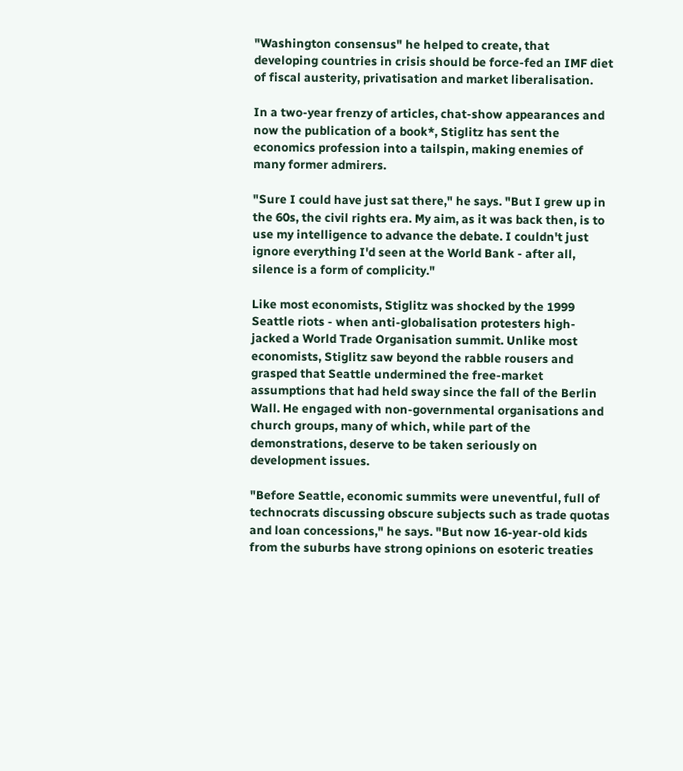"Washington consensus" he helped to create, that developing countries in crisis should be force-fed an IMF diet of fiscal austerity, privatisation and market liberalisation.

In a two-year frenzy of articles, chat-show appearances and now the publication of a book*, Stiglitz has sent the economics profession into a tailspin, making enemies of many former admirers.

"Sure I could have just sat there," he says. "But I grew up in the 60s, the civil rights era. My aim, as it was back then, is to use my intelligence to advance the debate. I couldn't just ignore everything I'd seen at the World Bank - after all, silence is a form of complicity."

Like most economists, Stiglitz was shocked by the 1999 Seattle riots - when anti-globalisation protesters high-jacked a World Trade Organisation summit. Unlike most economists, Stiglitz saw beyond the rabble rousers and grasped that Seattle undermined the free-market assumptions that had held sway since the fall of the Berlin Wall. He engaged with non-governmental organisations and church groups, many of which, while part of the demonstrations, deserve to be taken seriously on development issues.

"Before Seattle, economic summits were uneventful, full of technocrats discussing obscure subjects such as trade quotas and loan concessions," he says. "But now 16-year-old kids from the suburbs have strong opinions on esoteric treaties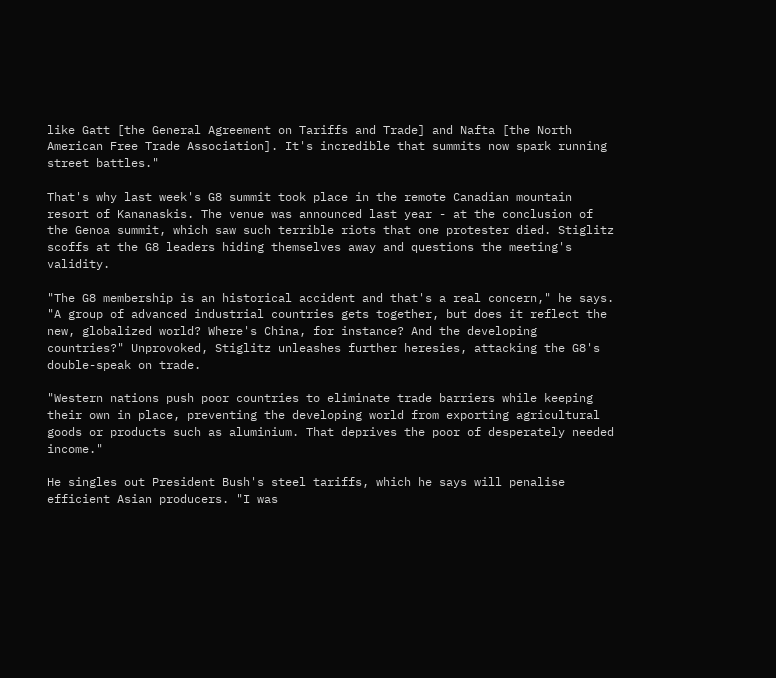like Gatt [the General Agreement on Tariffs and Trade] and Nafta [the North American Free Trade Association]. It's incredible that summits now spark running street battles."

That's why last week's G8 summit took place in the remote Canadian mountain resort of Kananaskis. The venue was announced last year - at the conclusion of the Genoa summit, which saw such terrible riots that one protester died. Stiglitz scoffs at the G8 leaders hiding themselves away and questions the meeting's validity.

"The G8 membership is an historical accident and that's a real concern," he says. "A group of advanced industrial countries gets together, but does it reflect the new, globalized world? Where's China, for instance? And the developing countries?" Unprovoked, Stiglitz unleashes further heresies, attacking the G8's double-speak on trade.

"Western nations push poor countries to eliminate trade barriers while keeping their own in place, preventing the developing world from exporting agricultural goods or products such as aluminium. That deprives the poor of desperately needed income."

He singles out President Bush's steel tariffs, which he says will penalise efficient Asian producers. "I was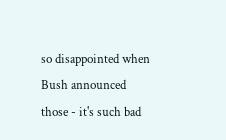so disappointed when Bush announced those - it's such bad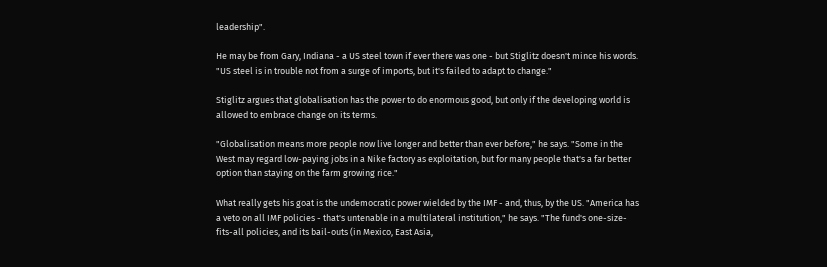leadership".

He may be from Gary, Indiana - a US steel town if ever there was one - but Stiglitz doesn't mince his words. "US steel is in trouble not from a surge of imports, but it's failed to adapt to change."

Stiglitz argues that globalisation has the power to do enormous good, but only if the developing world is allowed to embrace change on its terms.

"Globalisation means more people now live longer and better than ever before," he says. "Some in the West may regard low-paying jobs in a Nike factory as exploitation, but for many people that's a far better option than staying on the farm growing rice."

What really gets his goat is the undemocratic power wielded by the IMF - and, thus, by the US. "America has a veto on all IMF policies - that's untenable in a multilateral institution," he says. "The fund's one-size-fits-all policies, and its bail-outs (in Mexico, East Asia,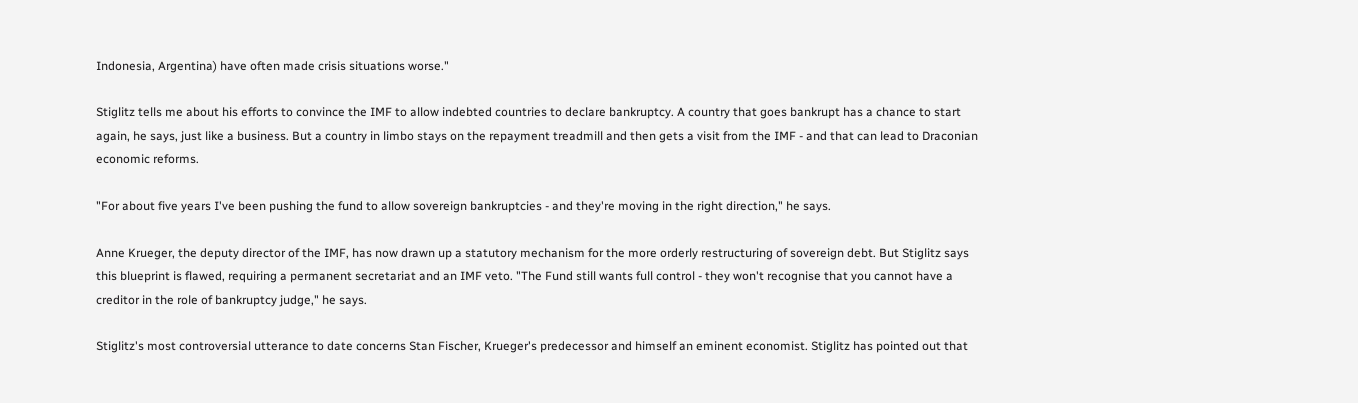Indonesia, Argentina) have often made crisis situations worse."

Stiglitz tells me about his efforts to convince the IMF to allow indebted countries to declare bankruptcy. A country that goes bankrupt has a chance to start again, he says, just like a business. But a country in limbo stays on the repayment treadmill and then gets a visit from the IMF - and that can lead to Draconian economic reforms.

"For about five years I've been pushing the fund to allow sovereign bankruptcies - and they're moving in the right direction," he says.

Anne Krueger, the deputy director of the IMF, has now drawn up a statutory mechanism for the more orderly restructuring of sovereign debt. But Stiglitz says this blueprint is flawed, requiring a permanent secretariat and an IMF veto. "The Fund still wants full control - they won't recognise that you cannot have a creditor in the role of bankruptcy judge," he says.

Stiglitz's most controversial utterance to date concerns Stan Fischer, Krueger's predecessor and himself an eminent economist. Stiglitz has pointed out that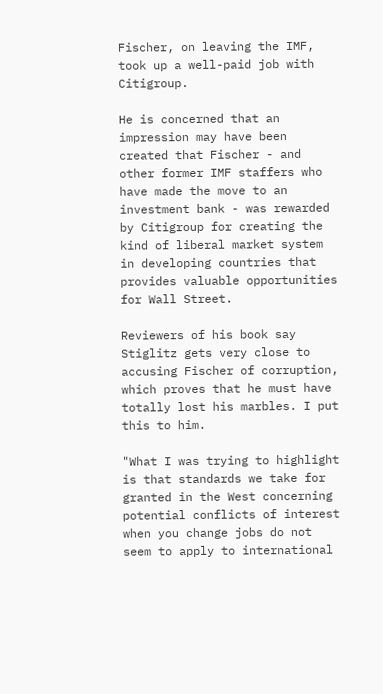Fischer, on leaving the IMF, took up a well-paid job with Citigroup.

He is concerned that an impression may have been created that Fischer - and other former IMF staffers who have made the move to an investment bank - was rewarded by Citigroup for creating the kind of liberal market system in developing countries that provides valuable opportunities for Wall Street.

Reviewers of his book say Stiglitz gets very close to accusing Fischer of corruption, which proves that he must have totally lost his marbles. I put this to him.

"What I was trying to highlight is that standards we take for granted in the West concerning potential conflicts of interest when you change jobs do not seem to apply to international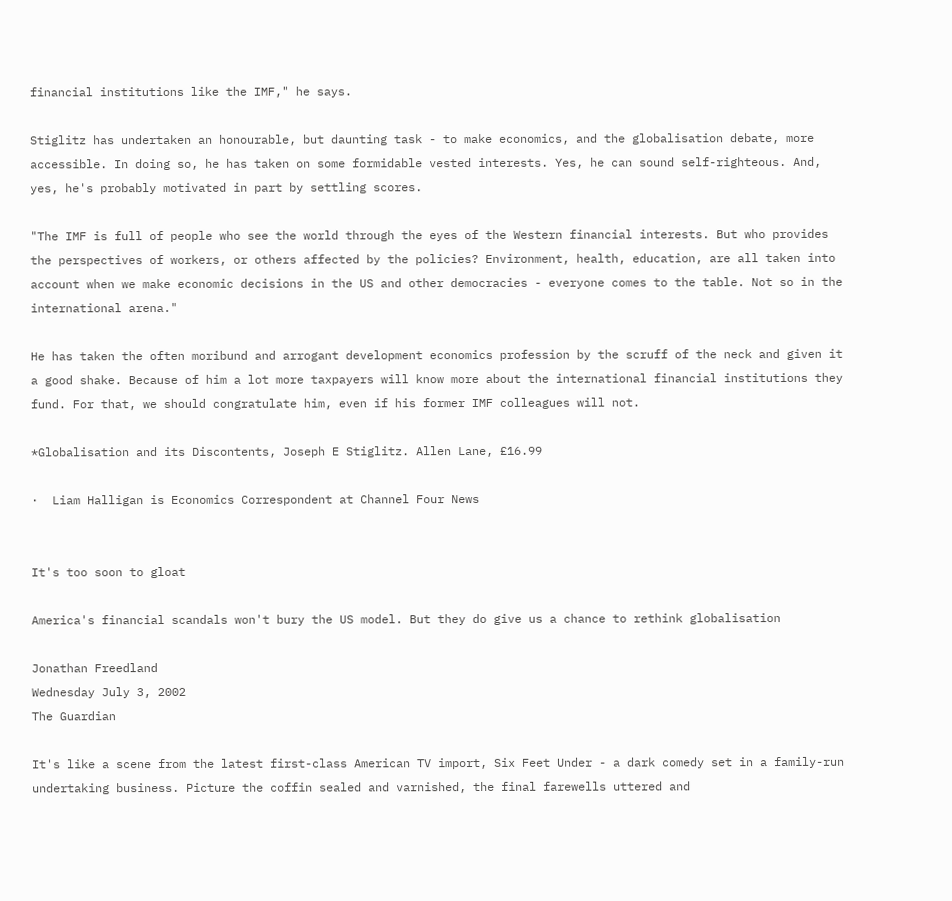financial institutions like the IMF," he says.

Stiglitz has undertaken an honourable, but daunting task - to make economics, and the globalisation debate, more accessible. In doing so, he has taken on some formidable vested interests. Yes, he can sound self-righteous. And, yes, he's probably motivated in part by settling scores.

"The IMF is full of people who see the world through the eyes of the Western financial interests. But who provides the perspectives of workers, or others affected by the policies? Environment, health, education, are all taken into account when we make economic decisions in the US and other democracies - everyone comes to the table. Not so in the international arena."

He has taken the often moribund and arrogant development economics profession by the scruff of the neck and given it a good shake. Because of him a lot more taxpayers will know more about the international financial institutions they fund. For that, we should congratulate him, even if his former IMF colleagues will not.

*Globalisation and its Discontents, Joseph E Stiglitz. Allen Lane, £16.99

·  Liam Halligan is Economics Correspondent at Channel Four News


It's too soon to gloat

America's financial scandals won't bury the US model. But they do give us a chance to rethink globalisation

Jonathan Freedland
Wednesday July 3, 2002
The Guardian

It's like a scene from the latest first-class American TV import, Six Feet Under - a dark comedy set in a family-run undertaking business. Picture the coffin sealed and varnished, the final farewells uttered and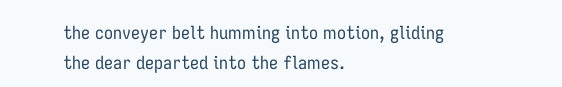the conveyer belt humming into motion, gliding the dear departed into the flames.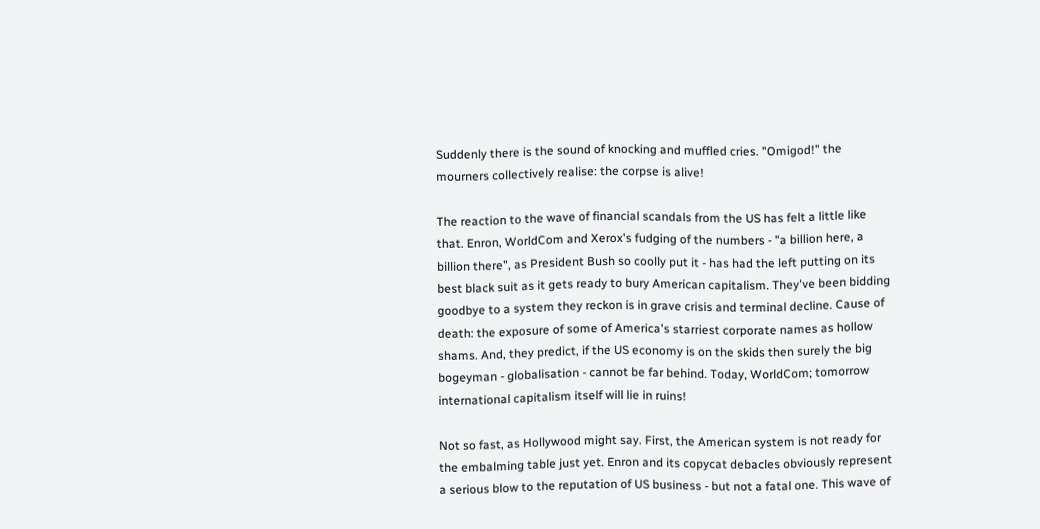Suddenly there is the sound of knocking and muffled cries. "Omigod!" the mourners collectively realise: the corpse is alive!

The reaction to the wave of financial scandals from the US has felt a little like that. Enron, WorldCom and Xerox's fudging of the numbers - "a billion here, a billion there", as President Bush so coolly put it - has had the left putting on its best black suit as it gets ready to bury American capitalism. They've been bidding goodbye to a system they reckon is in grave crisis and terminal decline. Cause of death: the exposure of some of America's starriest corporate names as hollow shams. And, they predict, if the US economy is on the skids then surely the big bogeyman - globalisation - cannot be far behind. Today, WorldCom; tomorrow international capitalism itself will lie in ruins!

Not so fast, as Hollywood might say. First, the American system is not ready for the embalming table just yet. Enron and its copycat debacles obviously represent a serious blow to the reputation of US business - but not a fatal one. This wave of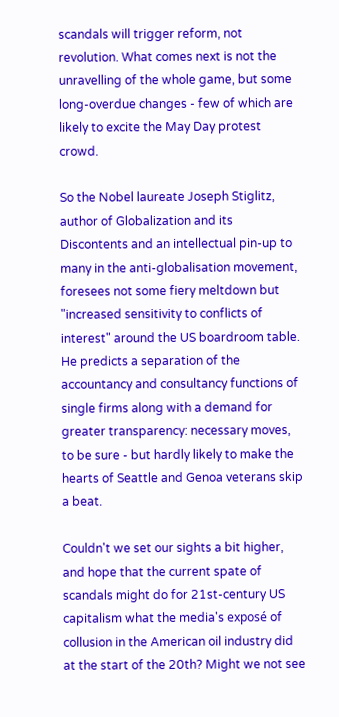scandals will trigger reform, not revolution. What comes next is not the unravelling of the whole game, but some long-overdue changes - few of which are likely to excite the May Day protest crowd.

So the Nobel laureate Joseph Stiglitz, author of Globalization and its Discontents and an intellectual pin-up to many in the anti-globalisation movement, foresees not some fiery meltdown but "increased sensitivity to conflicts of interest" around the US boardroom table. He predicts a separation of the accountancy and consultancy functions of single firms along with a demand for greater transparency: necessary moves, to be sure - but hardly likely to make the hearts of Seattle and Genoa veterans skip a beat.

Couldn't we set our sights a bit higher, and hope that the current spate of scandals might do for 21st-century US capitalism what the media's exposé of collusion in the American oil industry did at the start of the 20th? Might we not see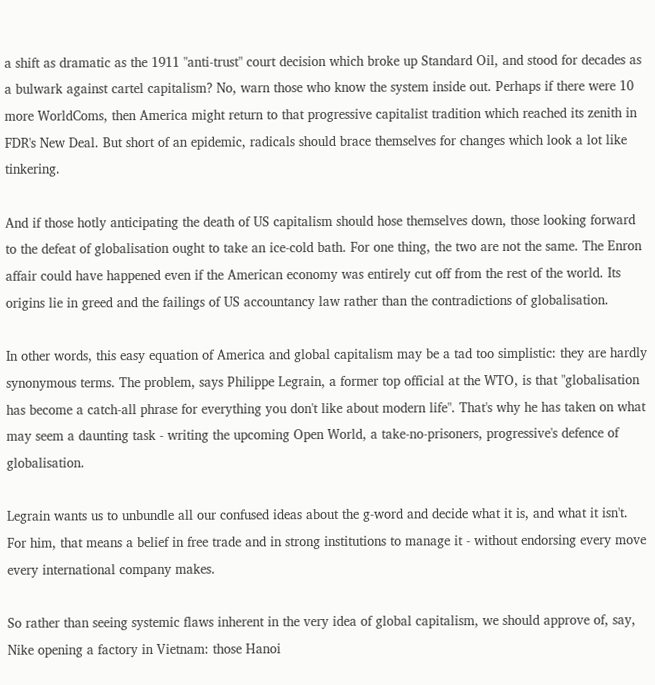a shift as dramatic as the 1911 "anti-trust" court decision which broke up Standard Oil, and stood for decades as a bulwark against cartel capitalism? No, warn those who know the system inside out. Perhaps if there were 10 more WorldComs, then America might return to that progressive capitalist tradition which reached its zenith in FDR's New Deal. But short of an epidemic, radicals should brace themselves for changes which look a lot like tinkering.

And if those hotly anticipating the death of US capitalism should hose themselves down, those looking forward to the defeat of globalisation ought to take an ice-cold bath. For one thing, the two are not the same. The Enron affair could have happened even if the American economy was entirely cut off from the rest of the world. Its origins lie in greed and the failings of US accountancy law rather than the contradictions of globalisation.

In other words, this easy equation of America and global capitalism may be a tad too simplistic: they are hardly synonymous terms. The problem, says Philippe Legrain, a former top official at the WTO, is that "globalisation has become a catch-all phrase for everything you don't like about modern life". That's why he has taken on what may seem a daunting task - writing the upcoming Open World, a take-no-prisoners, progressive's defence of globalisation.

Legrain wants us to unbundle all our confused ideas about the g-word and decide what it is, and what it isn't. For him, that means a belief in free trade and in strong institutions to manage it - without endorsing every move every international company makes.

So rather than seeing systemic flaws inherent in the very idea of global capitalism, we should approve of, say, Nike opening a factory in Vietnam: those Hanoi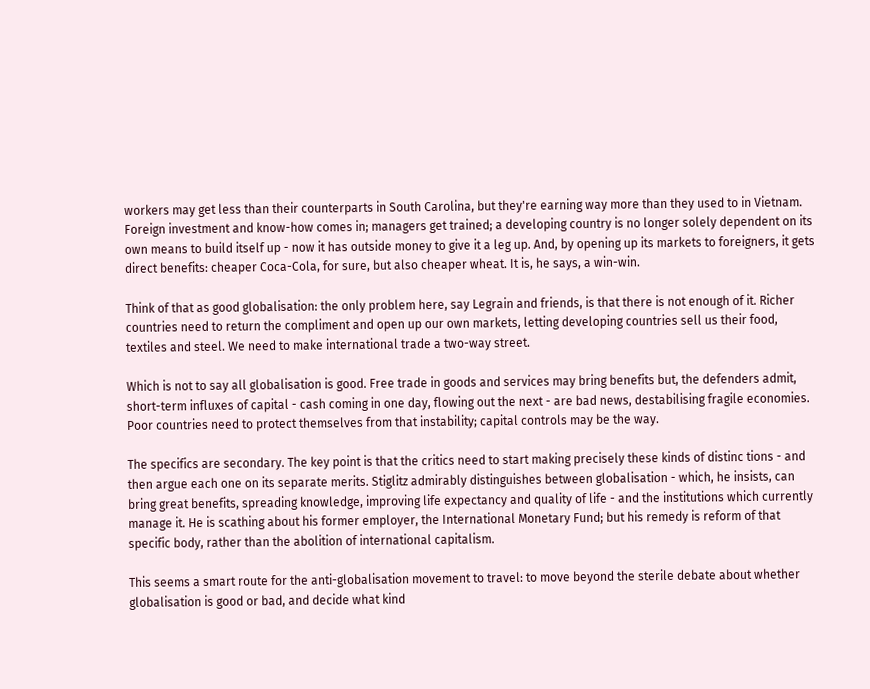workers may get less than their counterparts in South Carolina, but they're earning way more than they used to in Vietnam. Foreign investment and know-how comes in; managers get trained; a developing country is no longer solely dependent on its own means to build itself up - now it has outside money to give it a leg up. And, by opening up its markets to foreigners, it gets direct benefits: cheaper Coca-Cola, for sure, but also cheaper wheat. It is, he says, a win-win.

Think of that as good globalisation: the only problem here, say Legrain and friends, is that there is not enough of it. Richer countries need to return the compliment and open up our own markets, letting developing countries sell us their food, textiles and steel. We need to make international trade a two-way street.

Which is not to say all globalisation is good. Free trade in goods and services may bring benefits but, the defenders admit, short-term influxes of capital - cash coming in one day, flowing out the next - are bad news, destabilising fragile economies. Poor countries need to protect themselves from that instability; capital controls may be the way.

The specifics are secondary. The key point is that the critics need to start making precisely these kinds of distinc tions - and then argue each one on its separate merits. Stiglitz admirably distinguishes between globalisation - which, he insists, can bring great benefits, spreading knowledge, improving life expectancy and quality of life - and the institutions which currently manage it. He is scathing about his former employer, the International Monetary Fund; but his remedy is reform of that specific body, rather than the abolition of international capitalism.

This seems a smart route for the anti-globalisation movement to travel: to move beyond the sterile debate about whether globalisation is good or bad, and decide what kind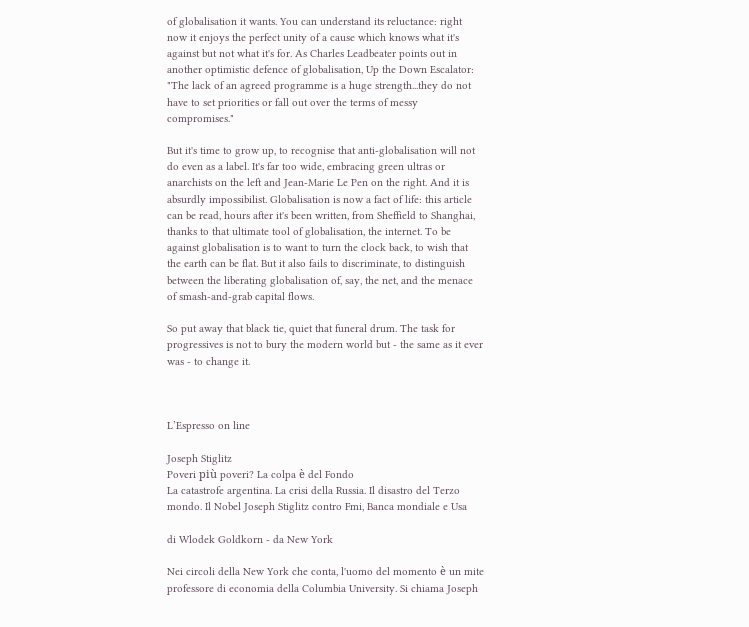of globalisation it wants. You can understand its reluctance: right now it enjoys the perfect unity of a cause which knows what it's against but not what it's for. As Charles Leadbeater points out in another optimistic defence of globalisation, Up the Down Escalator: "The lack of an agreed programme is a huge strength...they do not have to set priorities or fall out over the terms of messy compromises."

But it's time to grow up, to recognise that anti-globalisation will not do even as a label. It's far too wide, embracing green ultras or anarchists on the left and Jean-Marie Le Pen on the right. And it is absurdly impossibilist. Globalisation is now a fact of life: this article can be read, hours after it's been written, from Sheffield to Shanghai, thanks to that ultimate tool of globalisation, the internet. To be against globalisation is to want to turn the clock back, to wish that the earth can be flat. But it also fails to discriminate, to distinguish between the liberating globalisation of, say, the net, and the menace of smash-and-grab capital flows.

So put away that black tie, quiet that funeral drum. The task for progressives is not to bury the modern world but - the same as it ever was - to change it.



L’Espresso on line

Joseph Stiglitz
Poveri più poveri? La colpa è del Fondo
La catastrofe argentina. La crisi della Russia. Il disastro del Terzo mondo. Il Nobel Joseph Stiglitz contro Fmi, Banca mondiale e Usa

di Wlodek Goldkorn - da New York

Nei circoli della New York che conta, l'uomo del momento è un mite professore di economia della Columbia University. Si chiama Joseph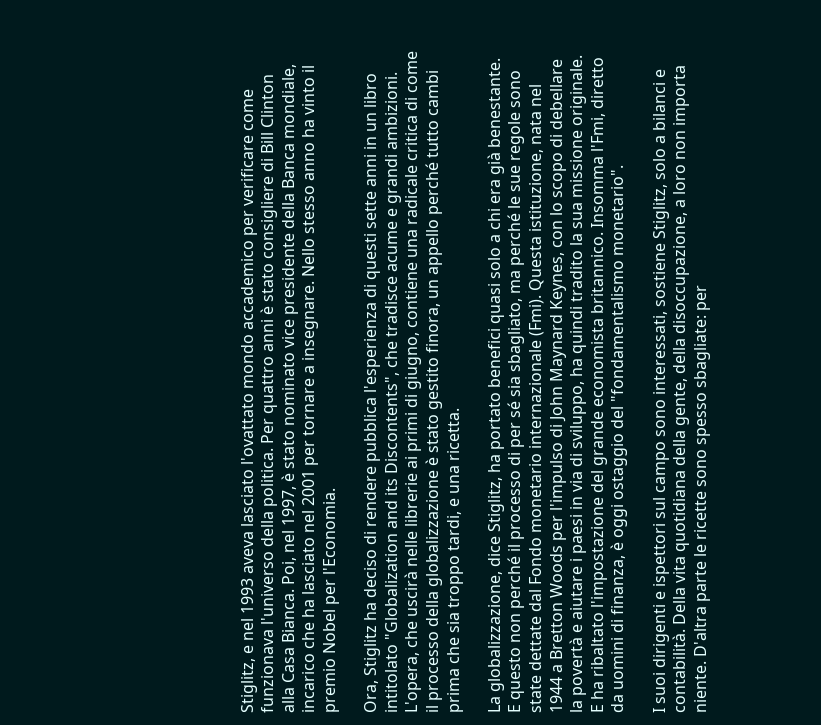Stiglitz, e nel 1993 aveva lasciato l'ovattato mondo accademico per verificare come funzionava l'universo della politica. Per quattro anni è stato consigliere di Bill Clinton alla Casa Bianca. Poi, nel 1997, è stato nominato vice presidente della Banca mondiale, incarico che ha lasciato nel 2001 per tornare a insegnare. Nello stesso anno ha vinto il premio Nobel per l'Economia.

Ora, Stiglitz ha deciso di rendere pubblica l'esperienza di questi sette anni in un libro intitolato "Globalization and its Discontents", che tradisce acume e grandi ambizioni. L'opera, che uscirà nelle librerie ai primi di giugno, contiene una radicale critica di come il processo della globalizzazione è stato gestito finora, un appello perché tutto cambi prima che sia troppo tardi, e una ricetta.

La globalizzazione, dice Stiglitz, ha portato benefici quasi solo a chi era già benestante. E questo non perché il processo di per sé sia sbagliato, ma perché le sue regole sono state dettate dal Fondo monetario internazionale (Fmi). Questa istituzione, nata nel 1944 a Bretton Woods per l'impulso di John Maynard Keynes, con lo scopo di debellare la povertà e aiutare i paesi in via di sviluppo, ha quindi tradito la sua missione originale. E ha ribaltato l'impostazione del grande economista britannico. Insomma l'Fmi, diretto da uomini di finanza, è oggi ostaggio del "fondamentalismo monetario".

I suoi dirigenti e ispettori sul campo sono interessati, sostiene Stiglitz, solo a bilanci e contabilità. Della vita quotidiana della gente, della disoccupazione, a loro non importa niente. D'altra parte le ricette sono spesso sbagliate: per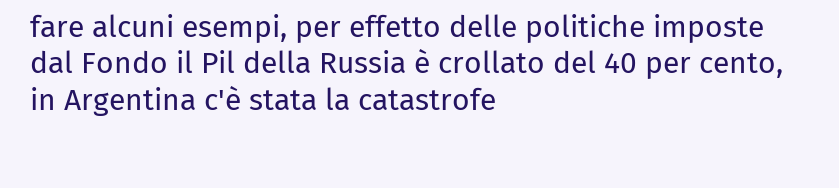fare alcuni esempi, per effetto delle politiche imposte dal Fondo il Pil della Russia è crollato del 40 per cento, in Argentina c'è stata la catastrofe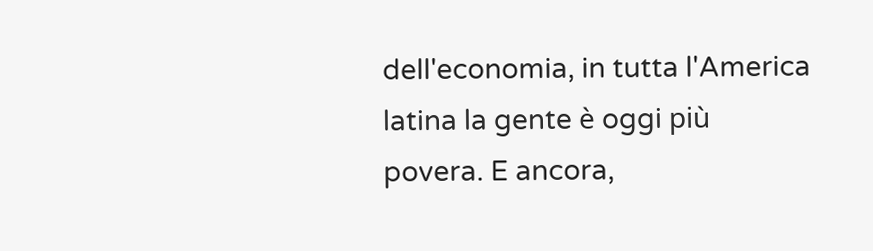dell'economia, in tutta l'America latina la gente è oggi più povera. E ancora,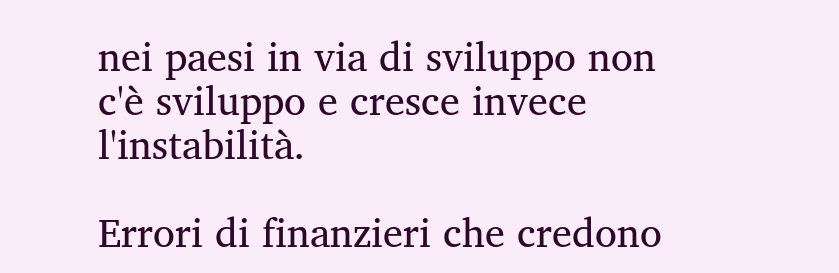nei paesi in via di sviluppo non c'è sviluppo e cresce invece l'instabilità.

Errori di finanzieri che credono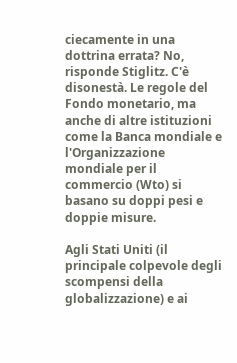ciecamente in una dottrina errata? No, risponde Stiglitz. C'è disonestà. Le regole del Fondo monetario, ma anche di altre istituzioni come la Banca mondiale e l'Organizzazione mondiale per il commercio (Wto) si basano su doppi pesi e doppie misure.

Agli Stati Uniti (il principale colpevole degli scompensi della globalizzazione) e ai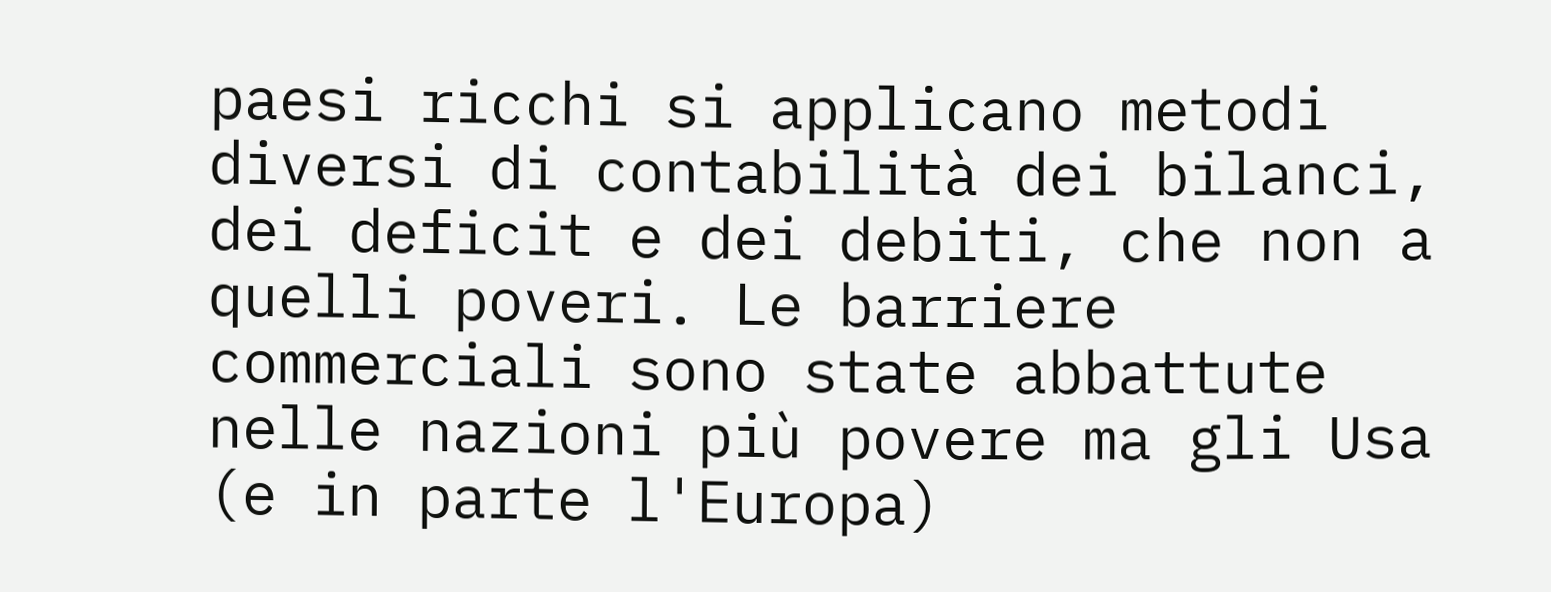paesi ricchi si applicano metodi diversi di contabilità dei bilanci, dei deficit e dei debiti, che non a quelli poveri. Le barriere commerciali sono state abbattute nelle nazioni più povere ma gli Usa (e in parte l'Europa)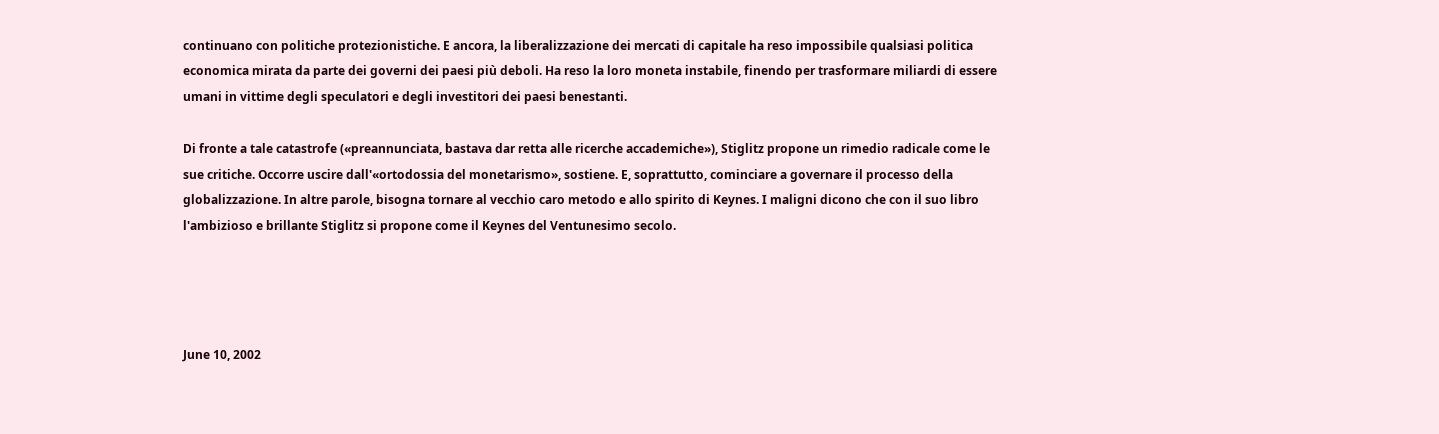continuano con politiche protezionistiche. E ancora, la liberalizzazione dei mercati di capitale ha reso impossibile qualsiasi politica economica mirata da parte dei governi dei paesi più deboli. Ha reso la loro moneta instabile, finendo per trasformare miliardi di essere umani in vittime degli speculatori e degli investitori dei paesi benestanti.

Di fronte a tale catastrofe («preannunciata, bastava dar retta alle ricerche accademiche»), Stiglitz propone un rimedio radicale come le sue critiche. Occorre uscire dall'«ortodossia del monetarismo», sostiene. E, soprattutto, cominciare a governare il processo della globalizzazione. In altre parole, bisogna tornare al vecchio caro metodo e allo spirito di Keynes. I maligni dicono che con il suo libro l'ambizioso e brillante Stiglitz si propone come il Keynes del Ventunesimo secolo.




June 10, 2002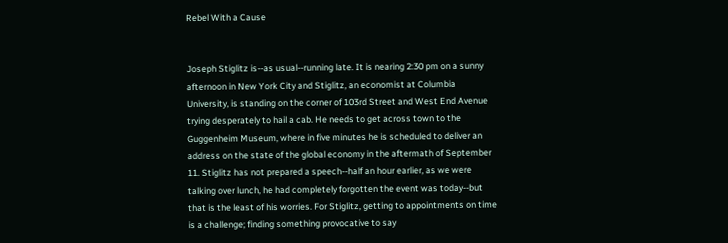Rebel With a Cause


Joseph Stiglitz is--as usual--running late. It is nearing 2:30 pm on a sunny afternoon in New York City and Stiglitz, an economist at Columbia University, is standing on the corner of 103rd Street and West End Avenue trying desperately to hail a cab. He needs to get across town to the Guggenheim Museum, where in five minutes he is scheduled to deliver an address on the state of the global economy in the aftermath of September 11. Stiglitz has not prepared a speech--half an hour earlier, as we were talking over lunch, he had completely forgotten the event was today--but that is the least of his worries. For Stiglitz, getting to appointments on time is a challenge; finding something provocative to say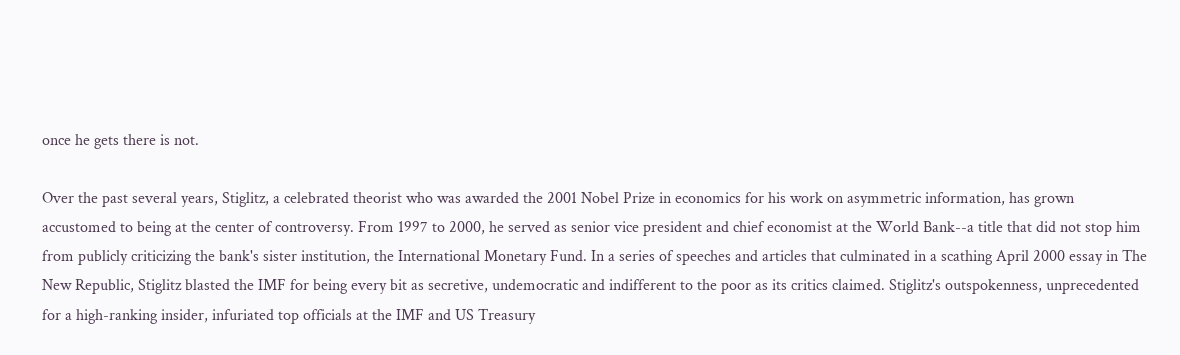once he gets there is not.

Over the past several years, Stiglitz, a celebrated theorist who was awarded the 2001 Nobel Prize in economics for his work on asymmetric information, has grown accustomed to being at the center of controversy. From 1997 to 2000, he served as senior vice president and chief economist at the World Bank--a title that did not stop him from publicly criticizing the bank's sister institution, the International Monetary Fund. In a series of speeches and articles that culminated in a scathing April 2000 essay in The New Republic, Stiglitz blasted the IMF for being every bit as secretive, undemocratic and indifferent to the poor as its critics claimed. Stiglitz's outspokenness, unprecedented for a high-ranking insider, infuriated top officials at the IMF and US Treasury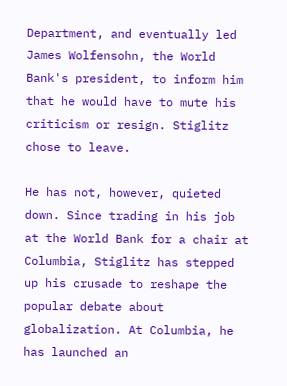Department, and eventually led James Wolfensohn, the World Bank's president, to inform him that he would have to mute his criticism or resign. Stiglitz chose to leave.

He has not, however, quieted down. Since trading in his job at the World Bank for a chair at Columbia, Stiglitz has stepped up his crusade to reshape the popular debate about globalization. At Columbia, he has launched an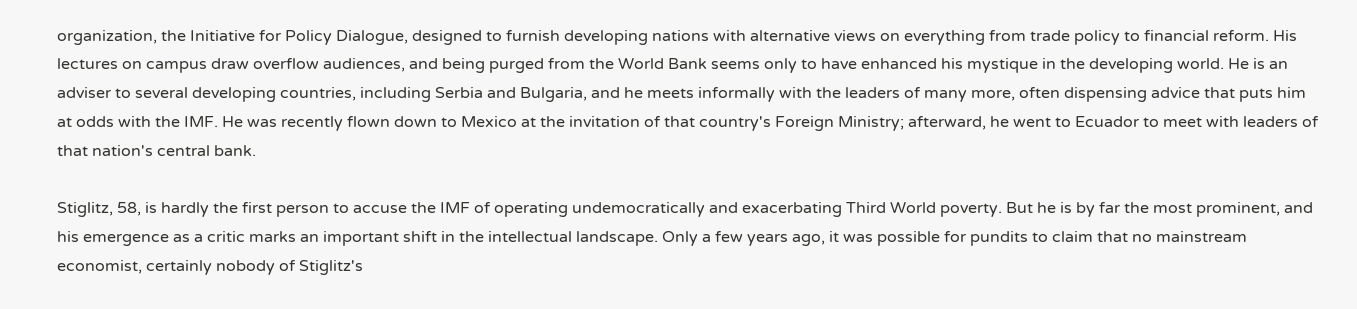organization, the Initiative for Policy Dialogue, designed to furnish developing nations with alternative views on everything from trade policy to financial reform. His lectures on campus draw overflow audiences, and being purged from the World Bank seems only to have enhanced his mystique in the developing world. He is an adviser to several developing countries, including Serbia and Bulgaria, and he meets informally with the leaders of many more, often dispensing advice that puts him at odds with the IMF. He was recently flown down to Mexico at the invitation of that country's Foreign Ministry; afterward, he went to Ecuador to meet with leaders of that nation's central bank.

Stiglitz, 58, is hardly the first person to accuse the IMF of operating undemocratically and exacerbating Third World poverty. But he is by far the most prominent, and his emergence as a critic marks an important shift in the intellectual landscape. Only a few years ago, it was possible for pundits to claim that no mainstream economist, certainly nobody of Stiglitz's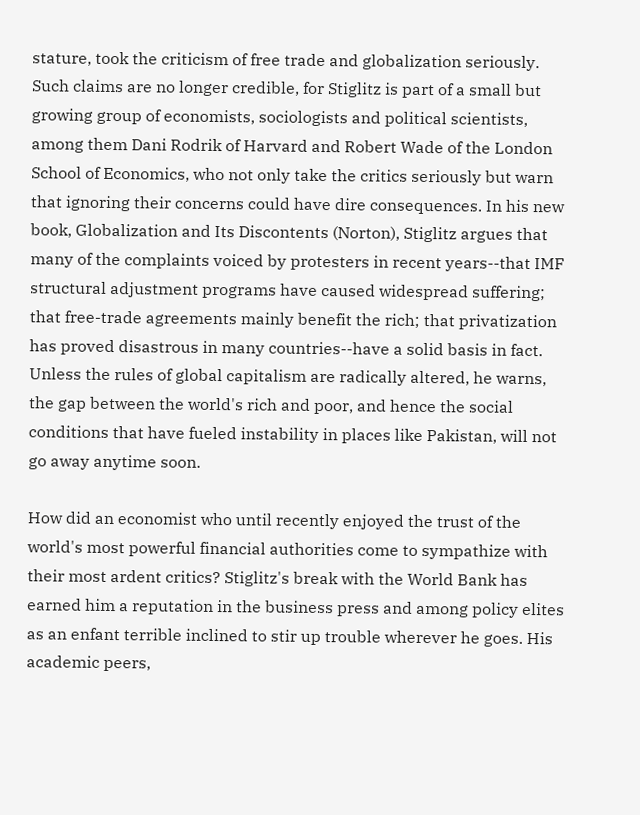stature, took the criticism of free trade and globalization seriously. Such claims are no longer credible, for Stiglitz is part of a small but growing group of economists, sociologists and political scientists, among them Dani Rodrik of Harvard and Robert Wade of the London School of Economics, who not only take the critics seriously but warn that ignoring their concerns could have dire consequences. In his new book, Globalization and Its Discontents (Norton), Stiglitz argues that many of the complaints voiced by protesters in recent years--that IMF structural adjustment programs have caused widespread suffering; that free-trade agreements mainly benefit the rich; that privatization has proved disastrous in many countries--have a solid basis in fact. Unless the rules of global capitalism are radically altered, he warns, the gap between the world's rich and poor, and hence the social conditions that have fueled instability in places like Pakistan, will not go away anytime soon.

How did an economist who until recently enjoyed the trust of the world's most powerful financial authorities come to sympathize with their most ardent critics? Stiglitz's break with the World Bank has earned him a reputation in the business press and among policy elites as an enfant terrible inclined to stir up trouble wherever he goes. His academic peers,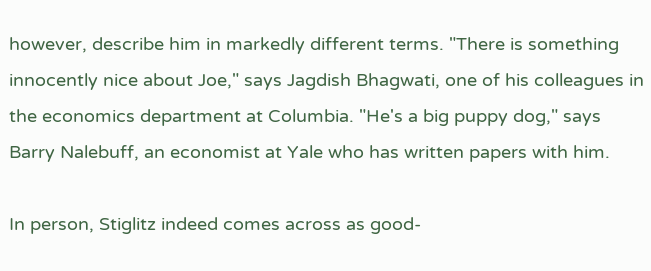however, describe him in markedly different terms. "There is something innocently nice about Joe," says Jagdish Bhagwati, one of his colleagues in the economics department at Columbia. "He's a big puppy dog," says Barry Nalebuff, an economist at Yale who has written papers with him.

In person, Stiglitz indeed comes across as good-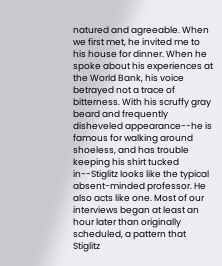natured and agreeable. When we first met, he invited me to his house for dinner. When he spoke about his experiences at the World Bank, his voice betrayed not a trace of bitterness. With his scruffy gray beard and frequently disheveled appearance--he is famous for walking around shoeless, and has trouble keeping his shirt tucked in--Stiglitz looks like the typical absent-minded professor. He also acts like one. Most of our interviews began at least an hour later than originally scheduled, a pattern that Stiglitz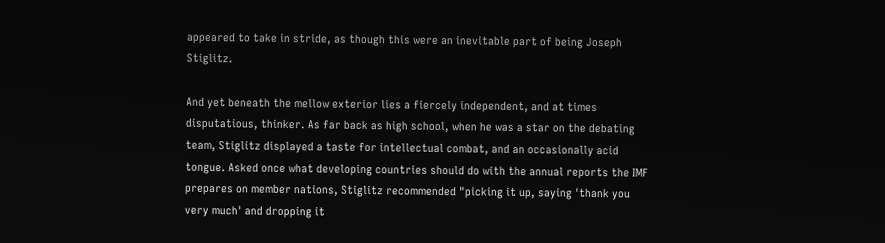appeared to take in stride, as though this were an inevitable part of being Joseph Stiglitz.

And yet beneath the mellow exterior lies a fiercely independent, and at times disputatious, thinker. As far back as high school, when he was a star on the debating team, Stiglitz displayed a taste for intellectual combat, and an occasionally acid tongue. Asked once what developing countries should do with the annual reports the IMF prepares on member nations, Stiglitz recommended "picking it up, saying 'thank you very much' and dropping it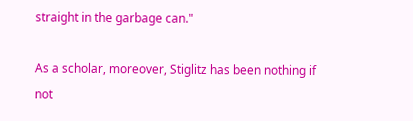straight in the garbage can."

As a scholar, moreover, Stiglitz has been nothing if not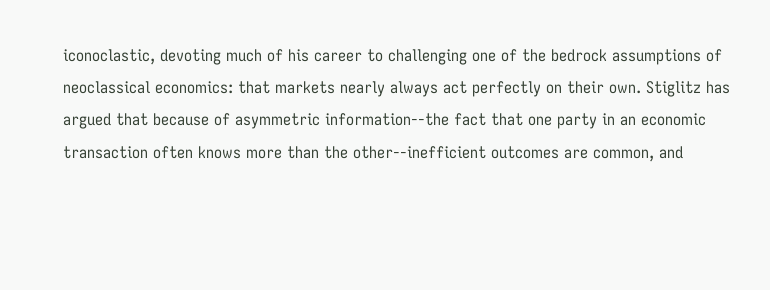iconoclastic, devoting much of his career to challenging one of the bedrock assumptions of neoclassical economics: that markets nearly always act perfectly on their own. Stiglitz has argued that because of asymmetric information--the fact that one party in an economic transaction often knows more than the other--inefficient outcomes are common, and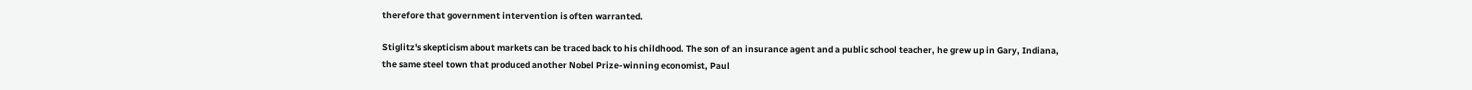therefore that government intervention is often warranted.

Stiglitz's skepticism about markets can be traced back to his childhood. The son of an insurance agent and a public school teacher, he grew up in Gary, Indiana, the same steel town that produced another Nobel Prize-winning economist, Paul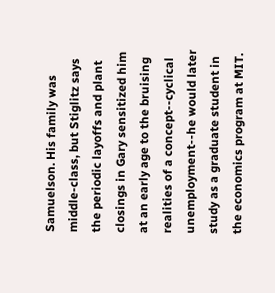Samuelson. His family was middle-class, but Stiglitz says the periodic layoffs and plant closings in Gary sensitized him at an early age to the bruising realities of a concept--cyclical unemployment--he would later study as a graduate student in the economics program at MIT.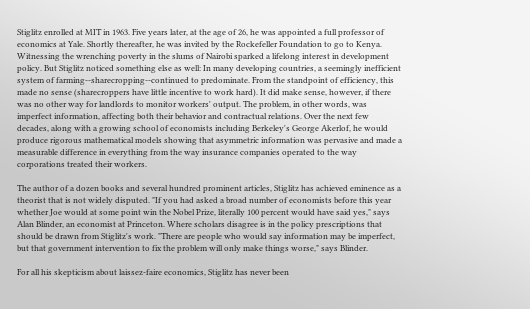Stiglitz enrolled at MIT in 1963. Five years later, at the age of 26, he was appointed a full professor of economics at Yale. Shortly thereafter, he was invited by the Rockefeller Foundation to go to Kenya. Witnessing the wrenching poverty in the slums of Nairobi sparked a lifelong interest in development policy. But Stiglitz noticed something else as well: In many developing countries, a seemingly inefficient system of farming--sharecropping--continued to predominate. From the standpoint of efficiency, this made no sense (sharecroppers have little incentive to work hard). It did make sense, however, if there was no other way for landlords to monitor workers' output. The problem, in other words, was imperfect information, affecting both their behavior and contractual relations. Over the next few decades, along with a growing school of economists including Berkeley's George Akerlof, he would produce rigorous mathematical models showing that asymmetric information was pervasive and made a measurable difference in everything from the way insurance companies operated to the way corporations treated their workers.

The author of a dozen books and several hundred prominent articles, Stiglitz has achieved eminence as a theorist that is not widely disputed. "If you had asked a broad number of economists before this year whether Joe would at some point win the Nobel Prize, literally 100 percent would have said yes," says Alan Blinder, an economist at Princeton. Where scholars disagree is in the policy prescriptions that should be drawn from Stiglitz's work. "There are people who would say information may be imperfect, but that government intervention to fix the problem will only make things worse," says Blinder.

For all his skepticism about laissez-faire economics, Stiglitz has never been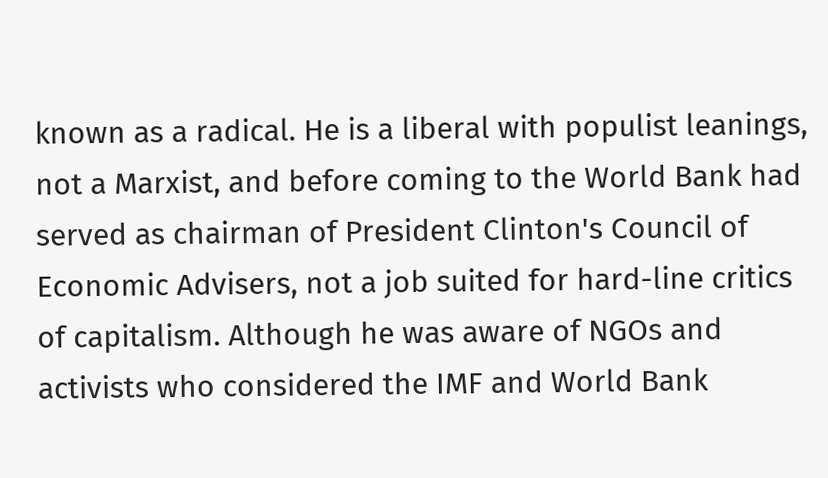known as a radical. He is a liberal with populist leanings, not a Marxist, and before coming to the World Bank had served as chairman of President Clinton's Council of Economic Advisers, not a job suited for hard-line critics of capitalism. Although he was aware of NGOs and activists who considered the IMF and World Bank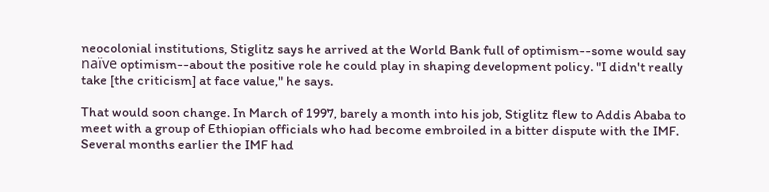neocolonial institutions, Stiglitz says he arrived at the World Bank full of optimism--some would say naïve optimism--about the positive role he could play in shaping development policy. "I didn't really take [the criticism] at face value," he says.

That would soon change. In March of 1997, barely a month into his job, Stiglitz flew to Addis Ababa to meet with a group of Ethiopian officials who had become embroiled in a bitter dispute with the IMF. Several months earlier the IMF had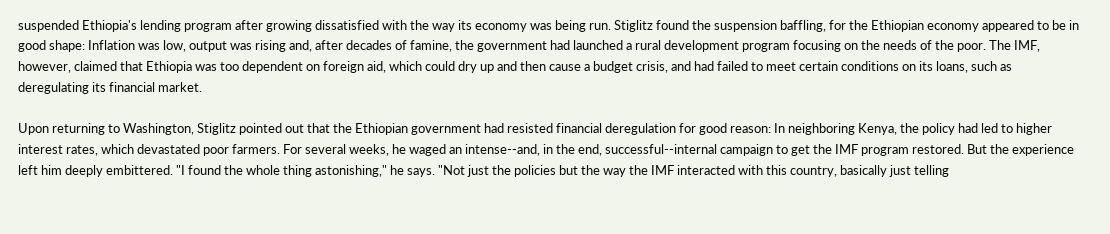suspended Ethiopia's lending program after growing dissatisfied with the way its economy was being run. Stiglitz found the suspension baffling, for the Ethiopian economy appeared to be in good shape: Inflation was low, output was rising and, after decades of famine, the government had launched a rural development program focusing on the needs of the poor. The IMF, however, claimed that Ethiopia was too dependent on foreign aid, which could dry up and then cause a budget crisis, and had failed to meet certain conditions on its loans, such as deregulating its financial market.

Upon returning to Washington, Stiglitz pointed out that the Ethiopian government had resisted financial deregulation for good reason: In neighboring Kenya, the policy had led to higher interest rates, which devastated poor farmers. For several weeks, he waged an intense--and, in the end, successful--internal campaign to get the IMF program restored. But the experience left him deeply embittered. "I found the whole thing astonishing," he says. "Not just the policies but the way the IMF interacted with this country, basically just telling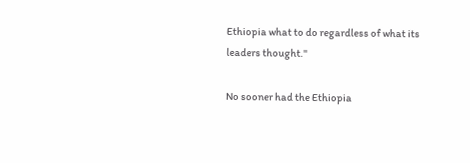Ethiopia what to do regardless of what its leaders thought."

No sooner had the Ethiopia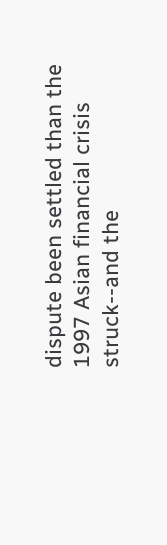dispute been settled than the 1997 Asian financial crisis struck--and the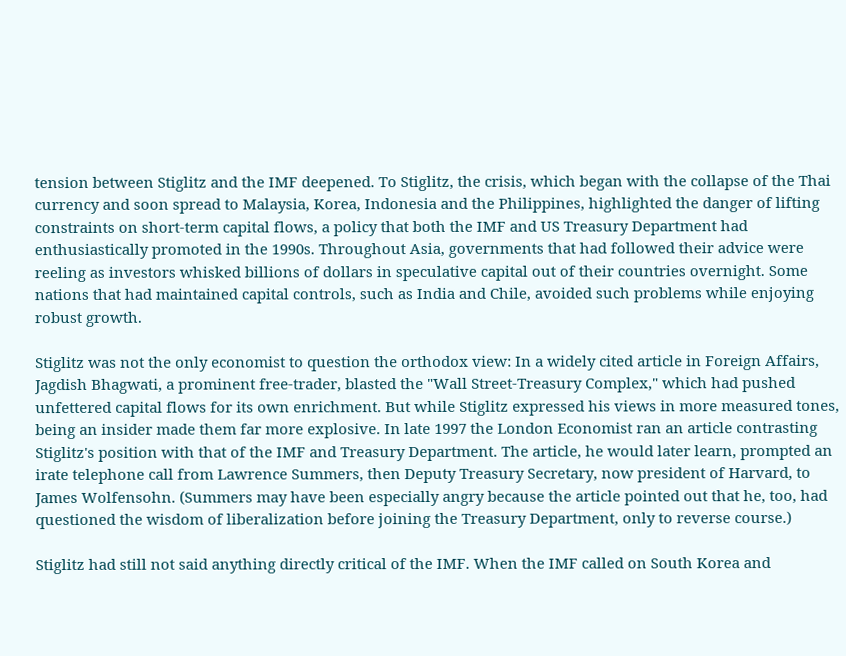tension between Stiglitz and the IMF deepened. To Stiglitz, the crisis, which began with the collapse of the Thai currency and soon spread to Malaysia, Korea, Indonesia and the Philippines, highlighted the danger of lifting constraints on short-term capital flows, a policy that both the IMF and US Treasury Department had enthusiastically promoted in the 1990s. Throughout Asia, governments that had followed their advice were reeling as investors whisked billions of dollars in speculative capital out of their countries overnight. Some nations that had maintained capital controls, such as India and Chile, avoided such problems while enjoying robust growth.

Stiglitz was not the only economist to question the orthodox view: In a widely cited article in Foreign Affairs, Jagdish Bhagwati, a prominent free-trader, blasted the "Wall Street-Treasury Complex," which had pushed unfettered capital flows for its own enrichment. But while Stiglitz expressed his views in more measured tones, being an insider made them far more explosive. In late 1997 the London Economist ran an article contrasting Stiglitz's position with that of the IMF and Treasury Department. The article, he would later learn, prompted an irate telephone call from Lawrence Summers, then Deputy Treasury Secretary, now president of Harvard, to James Wolfensohn. (Summers may have been especially angry because the article pointed out that he, too, had questioned the wisdom of liberalization before joining the Treasury Department, only to reverse course.)

Stiglitz had still not said anything directly critical of the IMF. When the IMF called on South Korea and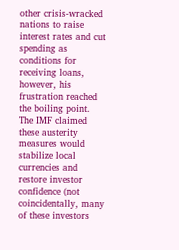other crisis-wracked nations to raise interest rates and cut spending as conditions for receiving loans, however, his frustration reached the boiling point. The IMF claimed these austerity measures would stabilize local currencies and restore investor confidence (not coincidentally, many of these investors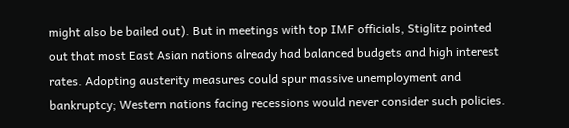might also be bailed out). But in meetings with top IMF officials, Stiglitz pointed out that most East Asian nations already had balanced budgets and high interest rates. Adopting austerity measures could spur massive unemployment and bankruptcy; Western nations facing recessions would never consider such policies.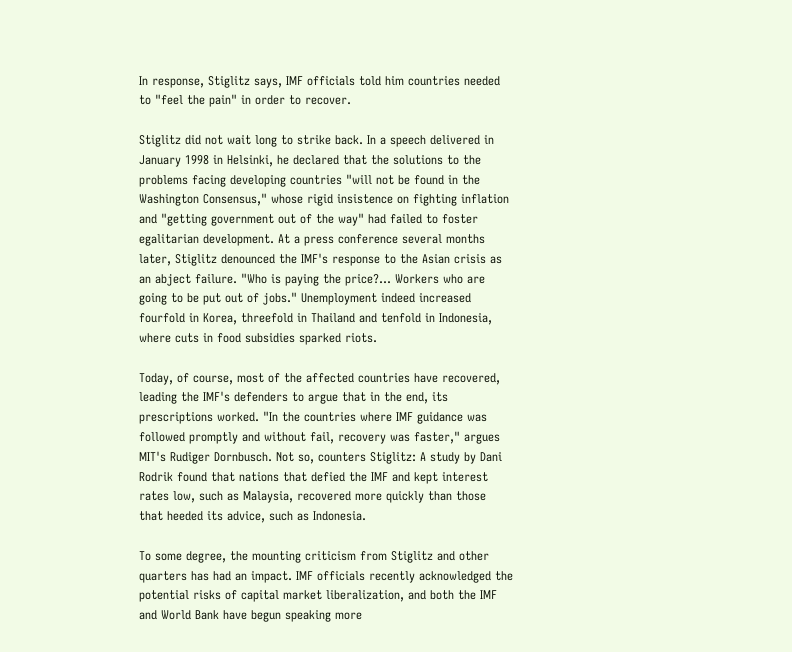In response, Stiglitz says, IMF officials told him countries needed to "feel the pain" in order to recover.

Stiglitz did not wait long to strike back. In a speech delivered in January 1998 in Helsinki, he declared that the solutions to the problems facing developing countries "will not be found in the Washington Consensus," whose rigid insistence on fighting inflation and "getting government out of the way" had failed to foster egalitarian development. At a press conference several months later, Stiglitz denounced the IMF's response to the Asian crisis as an abject failure. "Who is paying the price?... Workers who are going to be put out of jobs." Unemployment indeed increased fourfold in Korea, threefold in Thailand and tenfold in Indonesia, where cuts in food subsidies sparked riots.

Today, of course, most of the affected countries have recovered, leading the IMF's defenders to argue that in the end, its prescriptions worked. "In the countries where IMF guidance was followed promptly and without fail, recovery was faster," argues MIT's Rudiger Dornbusch. Not so, counters Stiglitz: A study by Dani Rodrik found that nations that defied the IMF and kept interest rates low, such as Malaysia, recovered more quickly than those that heeded its advice, such as Indonesia.

To some degree, the mounting criticism from Stiglitz and other quarters has had an impact. IMF officials recently acknowledged the potential risks of capital market liberalization, and both the IMF and World Bank have begun speaking more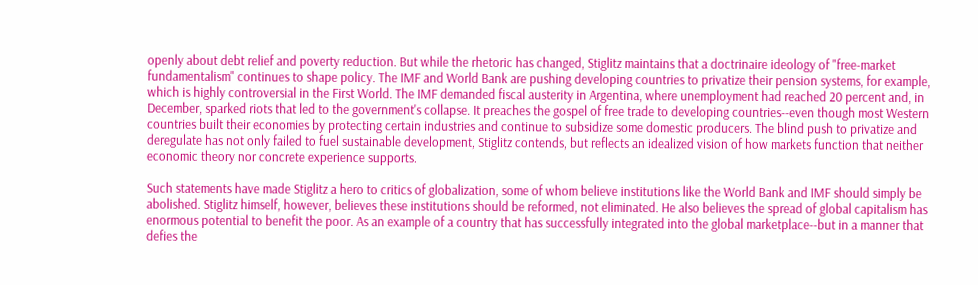openly about debt relief and poverty reduction. But while the rhetoric has changed, Stiglitz maintains that a doctrinaire ideology of "free-market fundamentalism" continues to shape policy. The IMF and World Bank are pushing developing countries to privatize their pension systems, for example, which is highly controversial in the First World. The IMF demanded fiscal austerity in Argentina, where unemployment had reached 20 percent and, in December, sparked riots that led to the government's collapse. It preaches the gospel of free trade to developing countries--even though most Western countries built their economies by protecting certain industries and continue to subsidize some domestic producers. The blind push to privatize and deregulate has not only failed to fuel sustainable development, Stiglitz contends, but reflects an idealized vision of how markets function that neither economic theory nor concrete experience supports.

Such statements have made Stiglitz a hero to critics of globalization, some of whom believe institutions like the World Bank and IMF should simply be abolished. Stiglitz himself, however, believes these institutions should be reformed, not eliminated. He also believes the spread of global capitalism has enormous potential to benefit the poor. As an example of a country that has successfully integrated into the global marketplace--but in a manner that defies the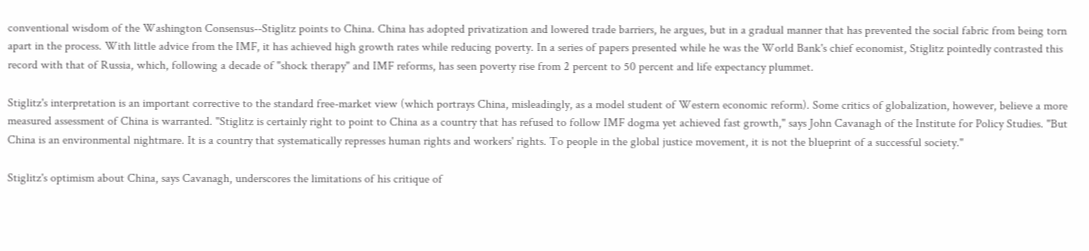conventional wisdom of the Washington Consensus--Stiglitz points to China. China has adopted privatization and lowered trade barriers, he argues, but in a gradual manner that has prevented the social fabric from being torn apart in the process. With little advice from the IMF, it has achieved high growth rates while reducing poverty. In a series of papers presented while he was the World Bank's chief economist, Stiglitz pointedly contrasted this record with that of Russia, which, following a decade of "shock therapy" and IMF reforms, has seen poverty rise from 2 percent to 50 percent and life expectancy plummet.

Stiglitz's interpretation is an important corrective to the standard free-market view (which portrays China, misleadingly, as a model student of Western economic reform). Some critics of globalization, however, believe a more measured assessment of China is warranted. "Stiglitz is certainly right to point to China as a country that has refused to follow IMF dogma yet achieved fast growth," says John Cavanagh of the Institute for Policy Studies. "But China is an environmental nightmare. It is a country that systematically represses human rights and workers' rights. To people in the global justice movement, it is not the blueprint of a successful society."

Stiglitz's optimism about China, says Cavanagh, underscores the limitations of his critique of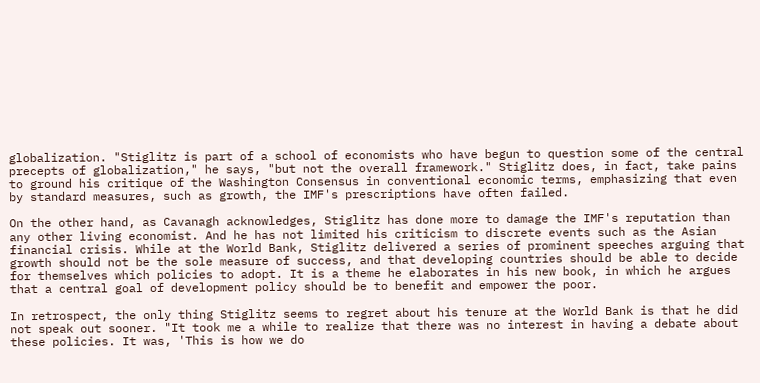globalization. "Stiglitz is part of a school of economists who have begun to question some of the central precepts of globalization," he says, "but not the overall framework." Stiglitz does, in fact, take pains to ground his critique of the Washington Consensus in conventional economic terms, emphasizing that even by standard measures, such as growth, the IMF's prescriptions have often failed.

On the other hand, as Cavanagh acknowledges, Stiglitz has done more to damage the IMF's reputation than any other living economist. And he has not limited his criticism to discrete events such as the Asian financial crisis. While at the World Bank, Stiglitz delivered a series of prominent speeches arguing that growth should not be the sole measure of success, and that developing countries should be able to decide for themselves which policies to adopt. It is a theme he elaborates in his new book, in which he argues that a central goal of development policy should be to benefit and empower the poor.

In retrospect, the only thing Stiglitz seems to regret about his tenure at the World Bank is that he did not speak out sooner. "It took me a while to realize that there was no interest in having a debate about these policies. It was, 'This is how we do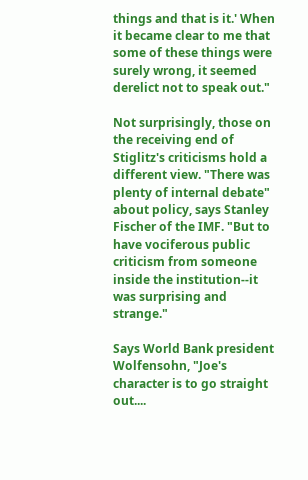things and that is it.' When it became clear to me that some of these things were surely wrong, it seemed derelict not to speak out."

Not surprisingly, those on the receiving end of Stiglitz's criticisms hold a different view. "There was plenty of internal debate" about policy, says Stanley Fischer of the IMF. "But to have vociferous public criticism from someone inside the institution--it was surprising and strange."

Says World Bank president Wolfensohn, "Joe's character is to go straight out....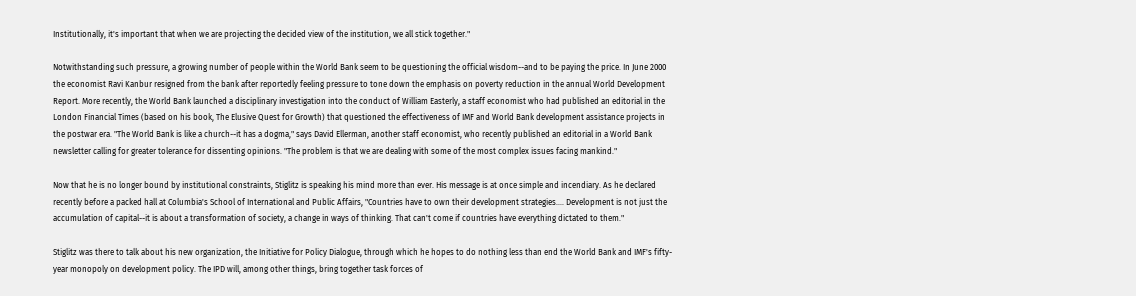Institutionally, it's important that when we are projecting the decided view of the institution, we all stick together."

Notwithstanding such pressure, a growing number of people within the World Bank seem to be questioning the official wisdom--and to be paying the price. In June 2000 the economist Ravi Kanbur resigned from the bank after reportedly feeling pressure to tone down the emphasis on poverty reduction in the annual World Development Report. More recently, the World Bank launched a disciplinary investigation into the conduct of William Easterly, a staff economist who had published an editorial in the London Financial Times (based on his book, The Elusive Quest for Growth) that questioned the effectiveness of IMF and World Bank development assistance projects in the postwar era. "The World Bank is like a church--it has a dogma," says David Ellerman, another staff economist, who recently published an editorial in a World Bank newsletter calling for greater tolerance for dissenting opinions. "The problem is that we are dealing with some of the most complex issues facing mankind."

Now that he is no longer bound by institutional constraints, Stiglitz is speaking his mind more than ever. His message is at once simple and incendiary. As he declared recently before a packed hall at Columbia's School of International and Public Affairs, "Countries have to own their development strategies.... Development is not just the accumulation of capital--it is about a transformation of society, a change in ways of thinking. That can't come if countries have everything dictated to them."

Stiglitz was there to talk about his new organization, the Initiative for Policy Dialogue, through which he hopes to do nothing less than end the World Bank and IMF's fifty-year monopoly on development policy. The IPD will, among other things, bring together task forces of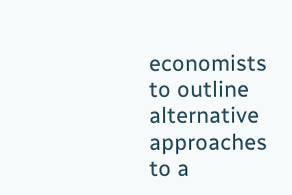economists to outline alternative approaches to a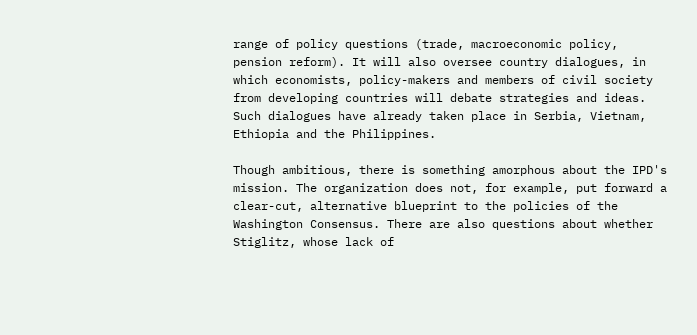range of policy questions (trade, macroeconomic policy, pension reform). It will also oversee country dialogues, in which economists, policy-makers and members of civil society from developing countries will debate strategies and ideas. Such dialogues have already taken place in Serbia, Vietnam, Ethiopia and the Philippines.

Though ambitious, there is something amorphous about the IPD's mission. The organization does not, for example, put forward a clear-cut, alternative blueprint to the policies of the Washington Consensus. There are also questions about whether Stiglitz, whose lack of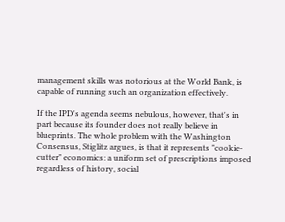management skills was notorious at the World Bank, is capable of running such an organization effectively.

If the IPD's agenda seems nebulous, however, that's in part because its founder does not really believe in blueprints. The whole problem with the Washington Consensus, Stiglitz argues, is that it represents "cookie-cutter" economics: a uniform set of prescriptions imposed regardless of history, social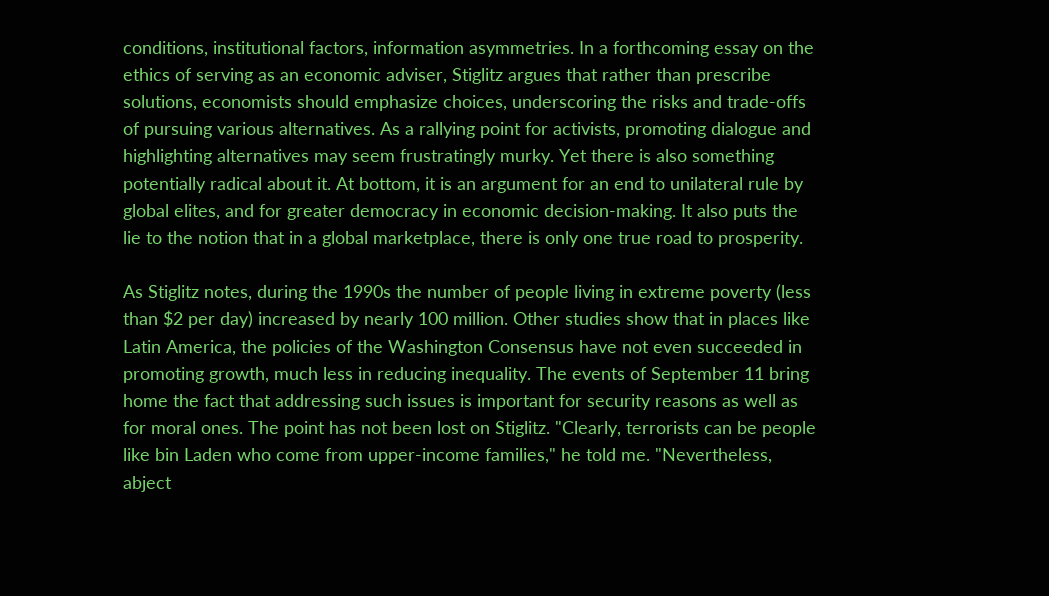conditions, institutional factors, information asymmetries. In a forthcoming essay on the ethics of serving as an economic adviser, Stiglitz argues that rather than prescribe solutions, economists should emphasize choices, underscoring the risks and trade-offs of pursuing various alternatives. As a rallying point for activists, promoting dialogue and highlighting alternatives may seem frustratingly murky. Yet there is also something potentially radical about it. At bottom, it is an argument for an end to unilateral rule by global elites, and for greater democracy in economic decision-making. It also puts the lie to the notion that in a global marketplace, there is only one true road to prosperity.

As Stiglitz notes, during the 1990s the number of people living in extreme poverty (less than $2 per day) increased by nearly 100 million. Other studies show that in places like Latin America, the policies of the Washington Consensus have not even succeeded in promoting growth, much less in reducing inequality. The events of September 11 bring home the fact that addressing such issues is important for security reasons as well as for moral ones. The point has not been lost on Stiglitz. "Clearly, terrorists can be people like bin Laden who come from upper-income families," he told me. "Nevertheless, abject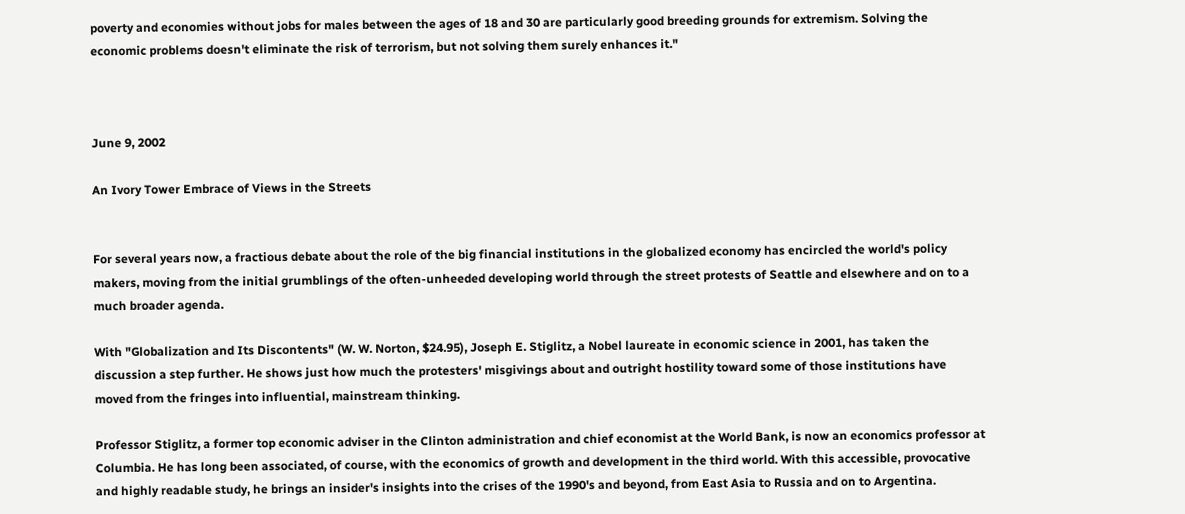poverty and economies without jobs for males between the ages of 18 and 30 are particularly good breeding grounds for extremism. Solving the economic problems doesn't eliminate the risk of terrorism, but not solving them surely enhances it."



June 9, 2002

An Ivory Tower Embrace of Views in the Streets


For several years now, a fractious debate about the role of the big financial institutions in the globalized economy has encircled the world's policy makers, moving from the initial grumblings of the often-unheeded developing world through the street protests of Seattle and elsewhere and on to a much broader agenda.

With "Globalization and Its Discontents" (W. W. Norton, $24.95), Joseph E. Stiglitz, a Nobel laureate in economic science in 2001, has taken the discussion a step further. He shows just how much the protesters' misgivings about and outright hostility toward some of those institutions have moved from the fringes into influential, mainstream thinking.

Professor Stiglitz, a former top economic adviser in the Clinton administration and chief economist at the World Bank, is now an economics professor at Columbia. He has long been associated, of course, with the economics of growth and development in the third world. With this accessible, provocative and highly readable study, he brings an insider's insights into the crises of the 1990's and beyond, from East Asia to Russia and on to Argentina.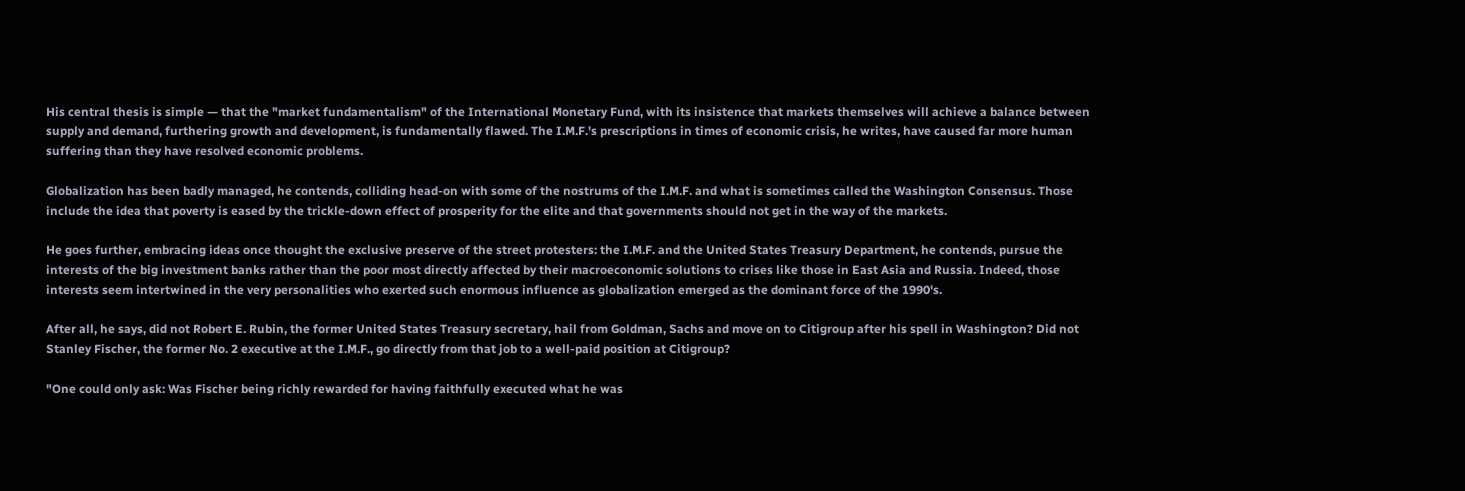His central thesis is simple — that the "market fundamentalism" of the International Monetary Fund, with its insistence that markets themselves will achieve a balance between supply and demand, furthering growth and development, is fundamentally flawed. The I.M.F.'s prescriptions in times of economic crisis, he writes, have caused far more human suffering than they have resolved economic problems.

Globalization has been badly managed, he contends, colliding head-on with some of the nostrums of the I.M.F. and what is sometimes called the Washington Consensus. Those include the idea that poverty is eased by the trickle-down effect of prosperity for the elite and that governments should not get in the way of the markets.

He goes further, embracing ideas once thought the exclusive preserve of the street protesters: the I.M.F. and the United States Treasury Department, he contends, pursue the interests of the big investment banks rather than the poor most directly affected by their macroeconomic solutions to crises like those in East Asia and Russia. Indeed, those interests seem intertwined in the very personalities who exerted such enormous influence as globalization emerged as the dominant force of the 1990's.

After all, he says, did not Robert E. Rubin, the former United States Treasury secretary, hail from Goldman, Sachs and move on to Citigroup after his spell in Washington? Did not Stanley Fischer, the former No. 2 executive at the I.M.F., go directly from that job to a well-paid position at Citigroup?

"One could only ask: Was Fischer being richly rewarded for having faithfully executed what he was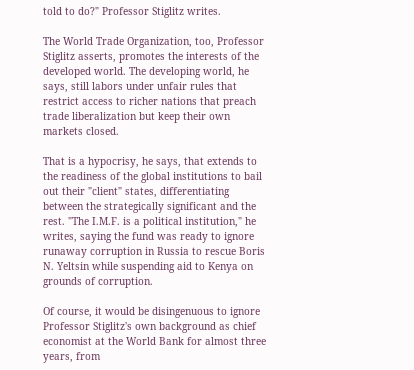told to do?" Professor Stiglitz writes.

The World Trade Organization, too, Professor Stiglitz asserts, promotes the interests of the developed world. The developing world, he says, still labors under unfair rules that restrict access to richer nations that preach trade liberalization but keep their own markets closed.

That is a hypocrisy, he says, that extends to the readiness of the global institutions to bail out their "client" states, differentiating between the strategically significant and the rest. "The I.M.F. is a political institution," he writes, saying the fund was ready to ignore runaway corruption in Russia to rescue Boris N. Yeltsin while suspending aid to Kenya on grounds of corruption.

Of course, it would be disingenuous to ignore Professor Stiglitz's own background as chief economist at the World Bank for almost three years, from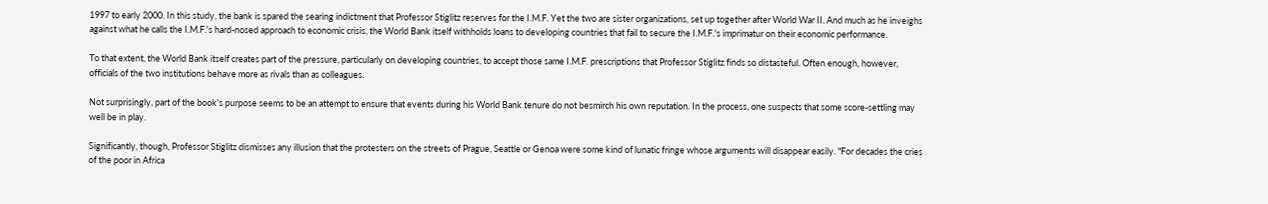1997 to early 2000. In this study, the bank is spared the searing indictment that Professor Stiglitz reserves for the I.M.F. Yet the two are sister organizations, set up together after World War II. And much as he inveighs against what he calls the I.M.F.'s hard-nosed approach to economic crisis, the World Bank itself withholds loans to developing countries that fail to secure the I.M.F.'s imprimatur on their economic performance.

To that extent, the World Bank itself creates part of the pressure, particularly on developing countries, to accept those same I.M.F. prescriptions that Professor Stiglitz finds so distasteful. Often enough, however, officials of the two institutions behave more as rivals than as colleagues.

Not surprisingly, part of the book's purpose seems to be an attempt to ensure that events during his World Bank tenure do not besmirch his own reputation. In the process, one suspects that some score-settling may well be in play.

Significantly, though, Professor Stiglitz dismisses any illusion that the protesters on the streets of Prague, Seattle or Genoa were some kind of lunatic fringe whose arguments will disappear easily. "For decades the cries of the poor in Africa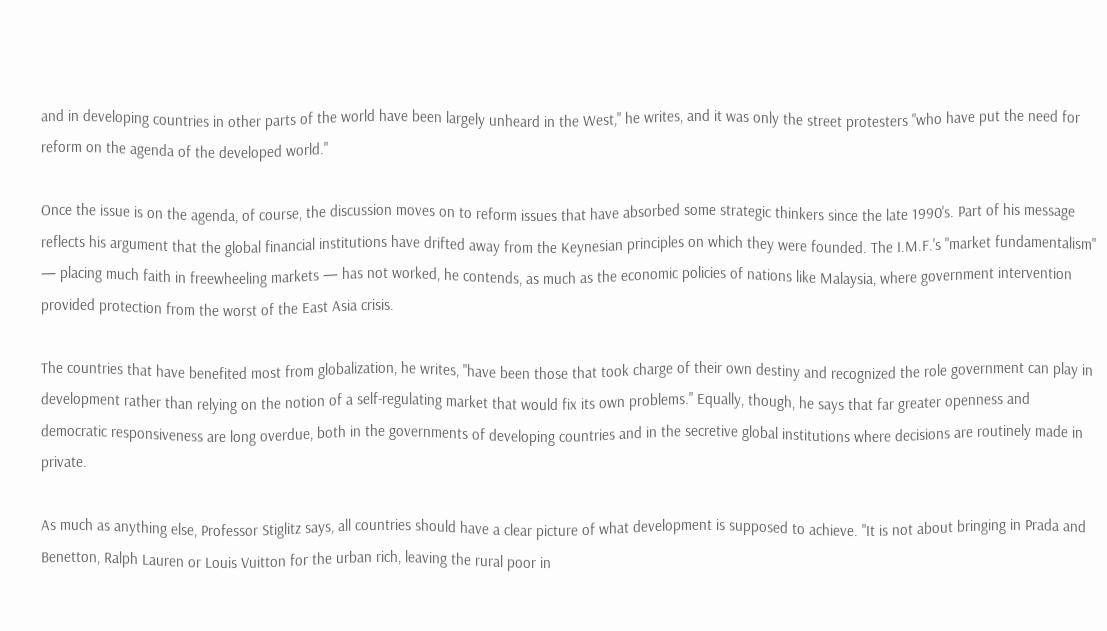and in developing countries in other parts of the world have been largely unheard in the West," he writes, and it was only the street protesters "who have put the need for reform on the agenda of the developed world."

Once the issue is on the agenda, of course, the discussion moves on to reform issues that have absorbed some strategic thinkers since the late 1990's. Part of his message reflects his argument that the global financial institutions have drifted away from the Keynesian principles on which they were founded. The I.M.F.'s "market fundamentalism" — placing much faith in freewheeling markets — has not worked, he contends, as much as the economic policies of nations like Malaysia, where government intervention provided protection from the worst of the East Asia crisis.

The countries that have benefited most from globalization, he writes, "have been those that took charge of their own destiny and recognized the role government can play in development rather than relying on the notion of a self-regulating market that would fix its own problems." Equally, though, he says that far greater openness and democratic responsiveness are long overdue, both in the governments of developing countries and in the secretive global institutions where decisions are routinely made in private.

As much as anything else, Professor Stiglitz says, all countries should have a clear picture of what development is supposed to achieve. "It is not about bringing in Prada and Benetton, Ralph Lauren or Louis Vuitton for the urban rich, leaving the rural poor in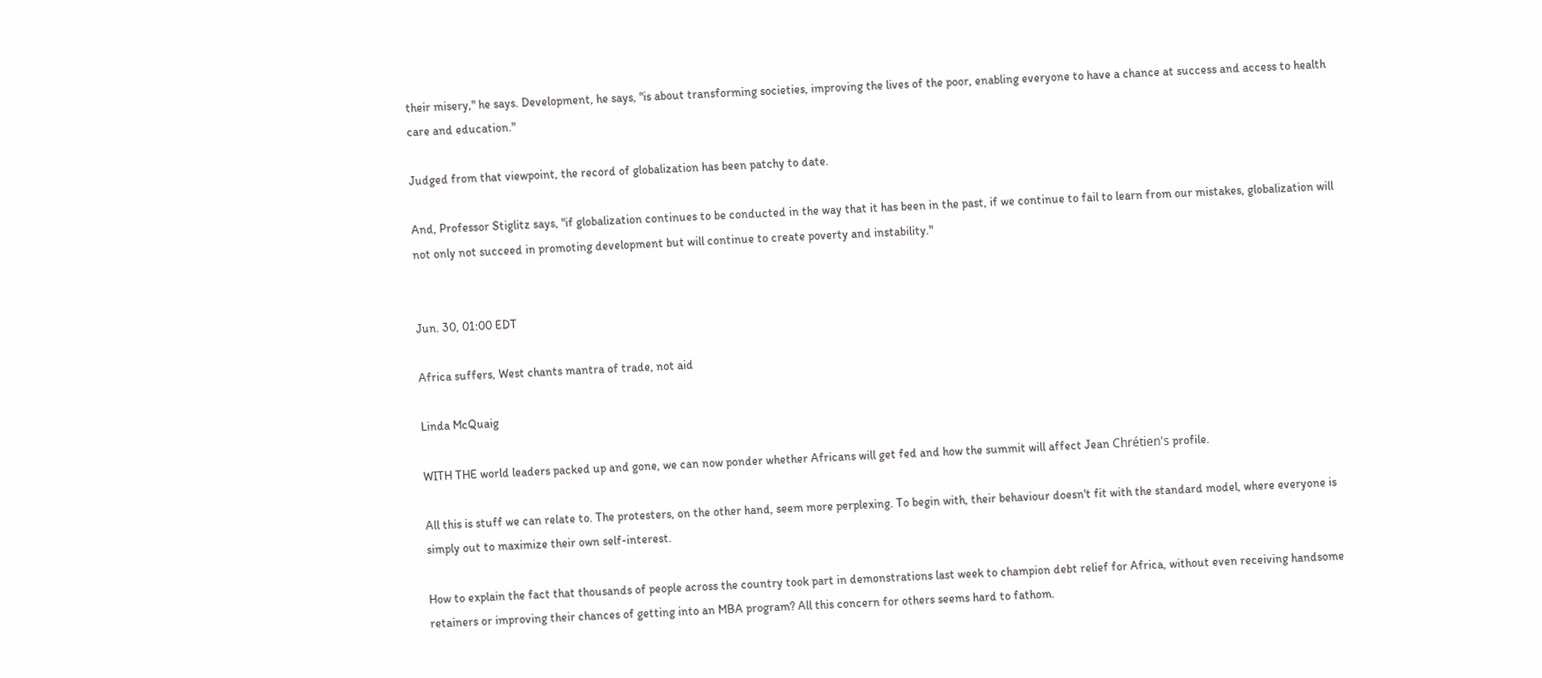their misery," he says. Development, he says, "is about transforming societies, improving the lives of the poor, enabling everyone to have a chance at success and access to health care and education."

Judged from that viewpoint, the record of globalization has been patchy to date.

And, Professor Stiglitz says, "if globalization continues to be conducted in the way that it has been in the past, if we continue to fail to learn from our mistakes, globalization will not only not succeed in promoting development but will continue to create poverty and instability."


Jun. 30, 01:00 EDT

Africa suffers, West chants mantra of trade, not aid

Linda McQuaig

WITH THE world leaders packed up and gone, we can now ponder whether Africans will get fed and how the summit will affect Jean Chrétien's profile.

All this is stuff we can relate to. The protesters, on the other hand, seem more perplexing. To begin with, their behaviour doesn't fit with the standard model, where everyone is simply out to maximize their own self-interest.

How to explain the fact that thousands of people across the country took part in demonstrations last week to champion debt relief for Africa, without even receiving handsome retainers or improving their chances of getting into an MBA program? All this concern for others seems hard to fathom.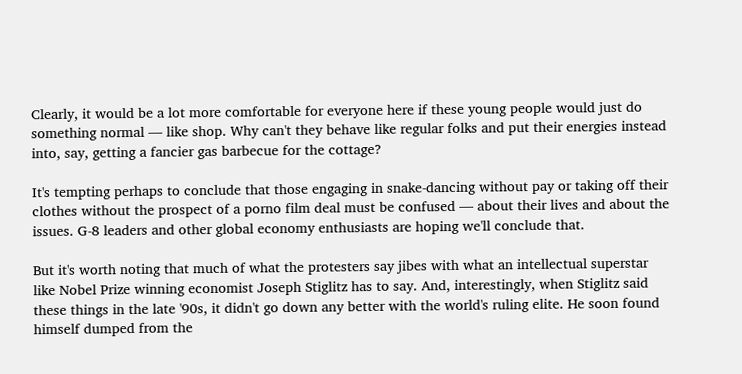Clearly, it would be a lot more comfortable for everyone here if these young people would just do something normal — like shop. Why can't they behave like regular folks and put their energies instead into, say, getting a fancier gas barbecue for the cottage?

It's tempting perhaps to conclude that those engaging in snake-dancing without pay or taking off their clothes without the prospect of a porno film deal must be confused — about their lives and about the issues. G-8 leaders and other global economy enthusiasts are hoping we'll conclude that.

But it's worth noting that much of what the protesters say jibes with what an intellectual superstar like Nobel Prize winning economist Joseph Stiglitz has to say. And, interestingly, when Stiglitz said these things in the late '90s, it didn't go down any better with the world's ruling elite. He soon found himself dumped from the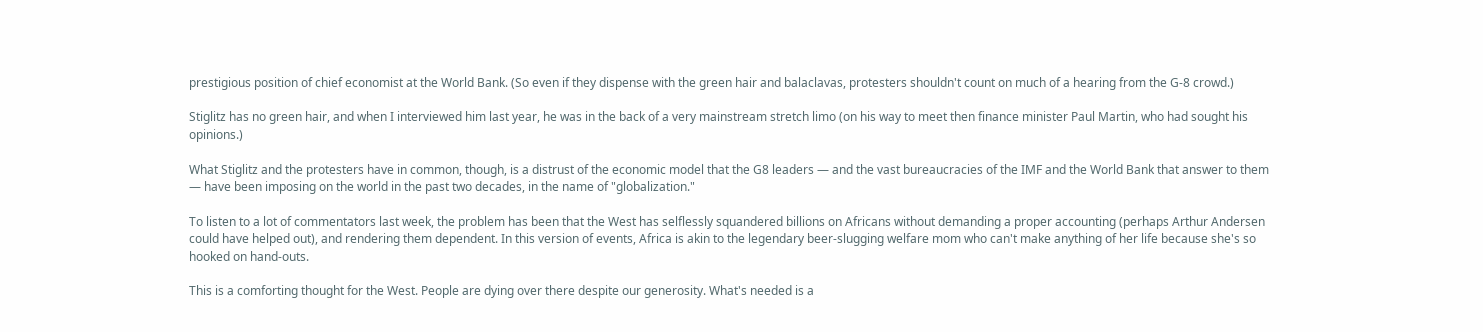prestigious position of chief economist at the World Bank. (So even if they dispense with the green hair and balaclavas, protesters shouldn't count on much of a hearing from the G-8 crowd.)

Stiglitz has no green hair, and when I interviewed him last year, he was in the back of a very mainstream stretch limo (on his way to meet then finance minister Paul Martin, who had sought his opinions.)

What Stiglitz and the protesters have in common, though, is a distrust of the economic model that the G8 leaders — and the vast bureaucracies of the IMF and the World Bank that answer to them — have been imposing on the world in the past two decades, in the name of "globalization."

To listen to a lot of commentators last week, the problem has been that the West has selflessly squandered billions on Africans without demanding a proper accounting (perhaps Arthur Andersen could have helped out), and rendering them dependent. In this version of events, Africa is akin to the legendary beer-slugging welfare mom who can't make anything of her life because she's so hooked on hand-outs.

This is a comforting thought for the West. People are dying over there despite our generosity. What's needed is a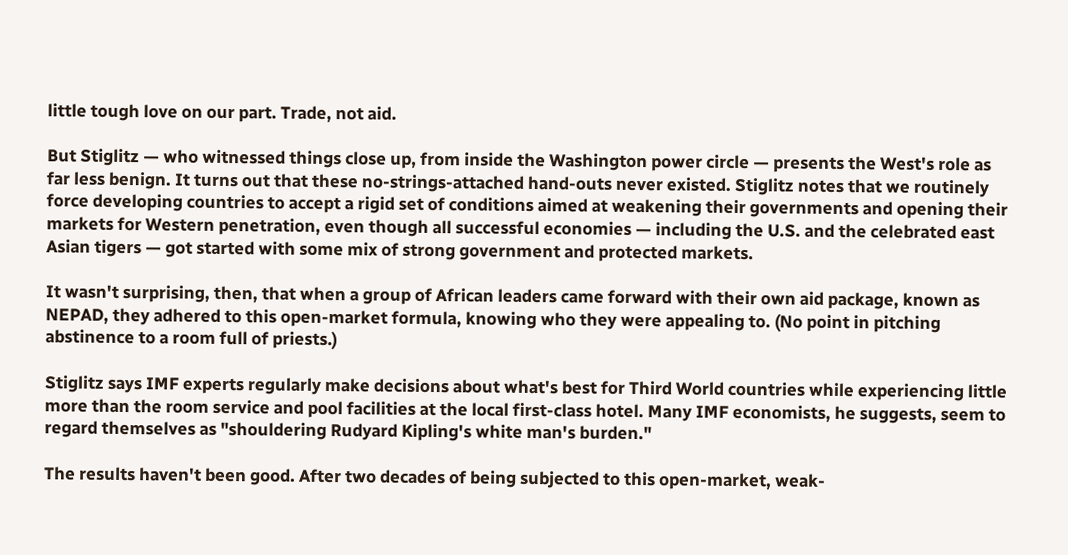little tough love on our part. Trade, not aid.

But Stiglitz — who witnessed things close up, from inside the Washington power circle — presents the West's role as far less benign. It turns out that these no-strings-attached hand-outs never existed. Stiglitz notes that we routinely force developing countries to accept a rigid set of conditions aimed at weakening their governments and opening their markets for Western penetration, even though all successful economies — including the U.S. and the celebrated east Asian tigers — got started with some mix of strong government and protected markets.

It wasn't surprising, then, that when a group of African leaders came forward with their own aid package, known as NEPAD, they adhered to this open-market formula, knowing who they were appealing to. (No point in pitching abstinence to a room full of priests.)

Stiglitz says IMF experts regularly make decisions about what's best for Third World countries while experiencing little more than the room service and pool facilities at the local first-class hotel. Many IMF economists, he suggests, seem to regard themselves as "shouldering Rudyard Kipling's white man's burden."

The results haven't been good. After two decades of being subjected to this open-market, weak-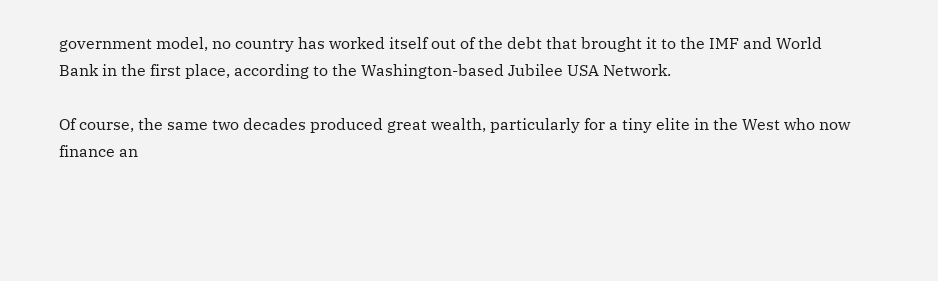government model, no country has worked itself out of the debt that brought it to the IMF and World Bank in the first place, according to the Washington-based Jubilee USA Network.

Of course, the same two decades produced great wealth, particularly for a tiny elite in the West who now finance an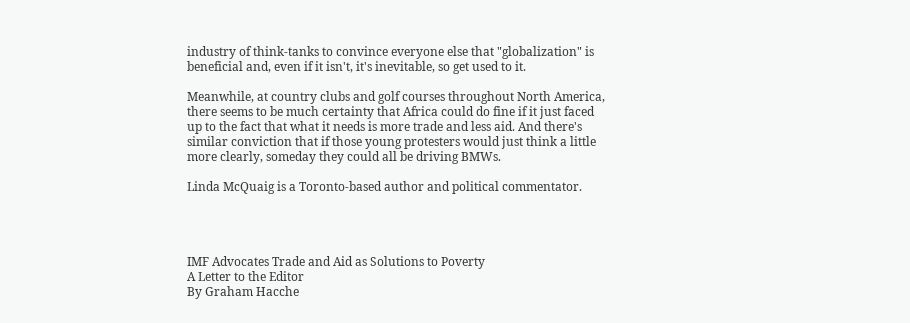industry of think-tanks to convince everyone else that "globalization" is beneficial and, even if it isn't, it's inevitable, so get used to it.

Meanwhile, at country clubs and golf courses throughout North America, there seems to be much certainty that Africa could do fine if it just faced up to the fact that what it needs is more trade and less aid. And there's similar conviction that if those young protesters would just think a little more clearly, someday they could all be driving BMWs.

Linda McQuaig is a Toronto-based author and political commentator.




IMF Advocates Trade and Aid as Solutions to Poverty
A Letter to the Editor
By Graham Hacche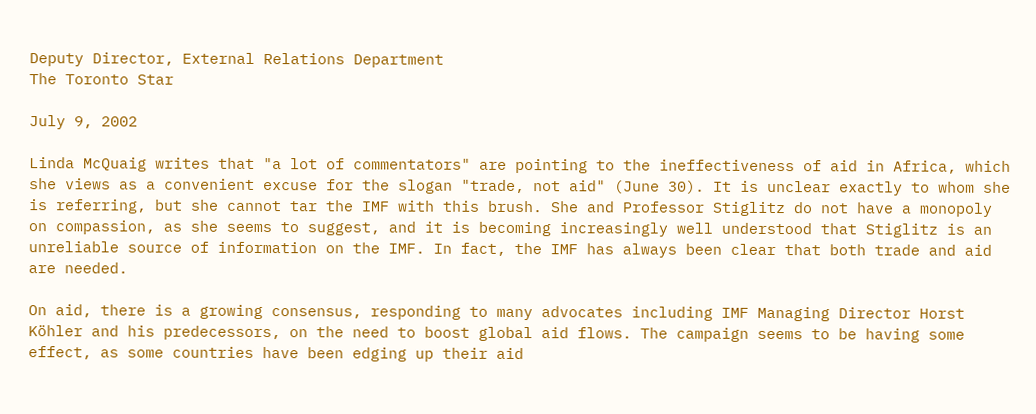Deputy Director, External Relations Department
The Toronto Star

July 9, 2002

Linda McQuaig writes that "a lot of commentators" are pointing to the ineffectiveness of aid in Africa, which she views as a convenient excuse for the slogan "trade, not aid" (June 30). It is unclear exactly to whom she is referring, but she cannot tar the IMF with this brush. She and Professor Stiglitz do not have a monopoly on compassion, as she seems to suggest, and it is becoming increasingly well understood that Stiglitz is an unreliable source of information on the IMF. In fact, the IMF has always been clear that both trade and aid are needed.

On aid, there is a growing consensus, responding to many advocates including IMF Managing Director Horst Köhler and his predecessors, on the need to boost global aid flows. The campaign seems to be having some effect, as some countries have been edging up their aid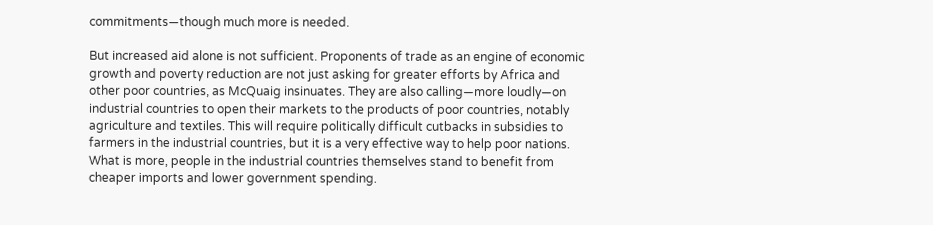commitments—though much more is needed.

But increased aid alone is not sufficient. Proponents of trade as an engine of economic growth and poverty reduction are not just asking for greater efforts by Africa and other poor countries, as McQuaig insinuates. They are also calling—more loudly—on industrial countries to open their markets to the products of poor countries, notably agriculture and textiles. This will require politically difficult cutbacks in subsidies to farmers in the industrial countries, but it is a very effective way to help poor nations. What is more, people in the industrial countries themselves stand to benefit from cheaper imports and lower government spending.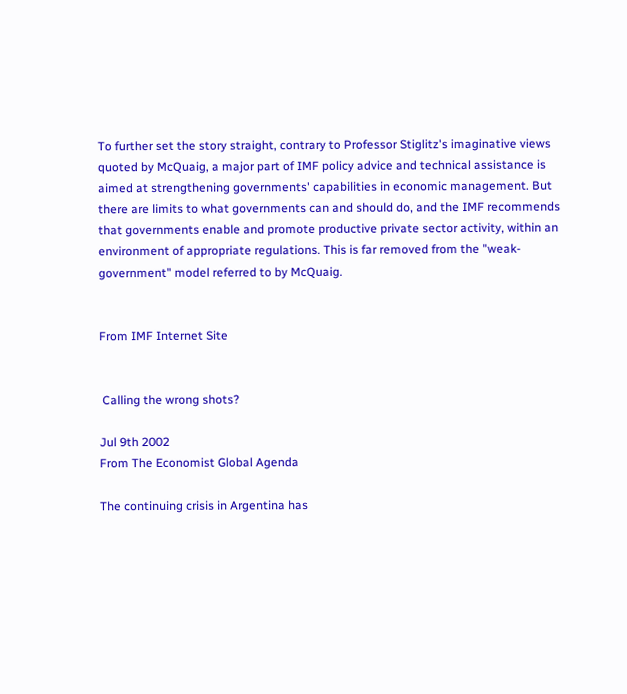To further set the story straight, contrary to Professor Stiglitz's imaginative views quoted by McQuaig, a major part of IMF policy advice and technical assistance is aimed at strengthening governments' capabilities in economic management. But there are limits to what governments can and should do, and the IMF recommends that governments enable and promote productive private sector activity, within an environment of appropriate regulations. This is far removed from the "weak-government" model referred to by McQuaig.


From IMF Internet Site


 Calling the wrong shots?

Jul 9th 2002
From The Economist Global Agenda

The continuing crisis in Argentina has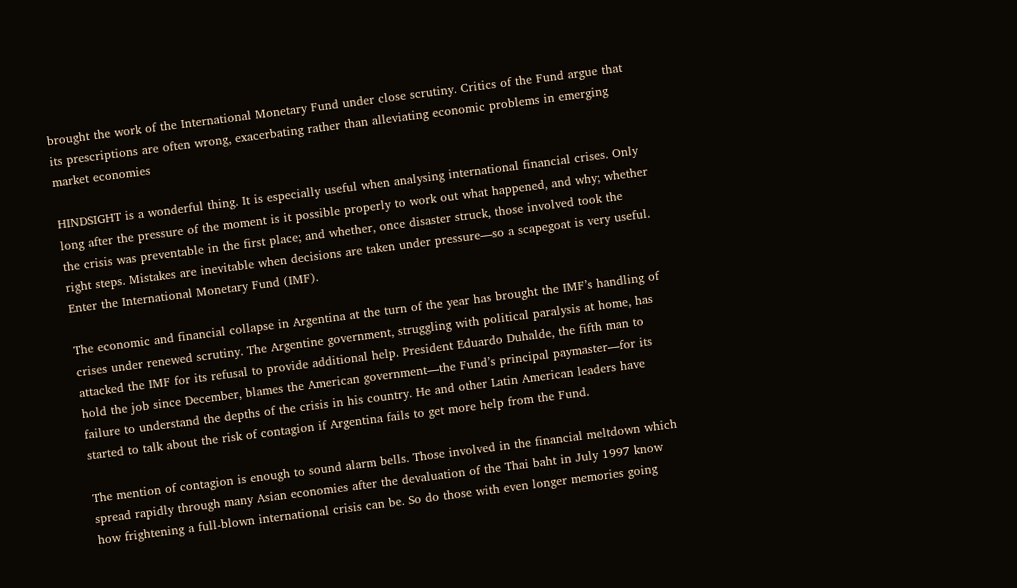brought the work of the International Monetary Fund under close scrutiny. Critics of the Fund argue that its prescriptions are often wrong, exacerbating rather than alleviating economic problems in emerging market economies

HINDSIGHT is a wonderful thing. It is especially useful when analysing international financial crises. Only long after the pressure of the moment is it possible properly to work out what happened, and why; whether the crisis was preventable in the first place; and whether, once disaster struck, those involved took the right steps. Mistakes are inevitable when decisions are taken under pressure—so a scapegoat is very useful. Enter the International Monetary Fund (IMF).

The economic and financial collapse in Argentina at the turn of the year has brought the IMF’s handling of crises under renewed scrutiny. The Argentine government, struggling with political paralysis at home, has attacked the IMF for its refusal to provide additional help. President Eduardo Duhalde, the fifth man to hold the job since December, blames the American government—the Fund’s principal paymaster—for its failure to understand the depths of the crisis in his country. He and other Latin American leaders have started to talk about the risk of contagion if Argentina fails to get more help from the Fund.

The mention of contagion is enough to sound alarm bells. Those involved in the financial meltdown which spread rapidly through many Asian economies after the devaluation of the Thai baht in July 1997 know how frightening a full-blown international crisis can be. So do those with even longer memories going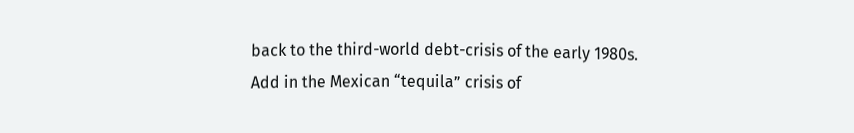back to the third-world debt-crisis of the early 1980s. Add in the Mexican “tequila” crisis of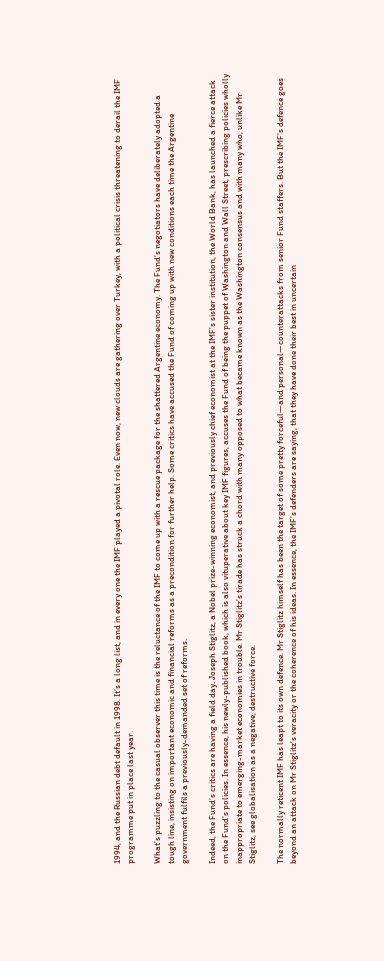1994, and the Russian debt default in 1998. It’s a long list, and in every one the IMF played a pivotal role. Even now, new clouds are gathering over Turkey, with a political crisis threatening to derail the IMF programme put in place last year.

What’s puzzling to the casual observer this time is the reluctance of the IMF to come up with a rescue package for the shattered Argentine economy. The Fund’s negotiators have deliberately adopted a tough line, insisting on important economic and financial reforms as a precondition for further help. Some critics have accused the Fund of coming up with new conditions each time the Argentine government fulfils a previously-demanded set of reforms.

Indeed, the Fund’s critics are having a field day. Joseph Stiglitz, a Nobel prize-winning economist, and previously chief economist at the IMF’s sister institution, the World Bank, has launched a fierce attack on the Fund’s policies. In essence, his newly-published book, which is also vituperative about key IMF figures, accuses the Fund of being the puppet of Washington and Wall Street, prescribing policies wholly inappropriate to emerging-market economies in trouble. Mr Stiglitz’s tirade has struck a chord with many opposed to what became known as the Washington consensus and with many who, unlike Mr Stiglitz, see globalisation as a negative, destructive force.

The normally reticent IMF has leapt to its own defence. Mr Stiglitz himself has been the target of some pretty forceful—and personal—counterattacks from senior Fund staffers. But the IMF’s defence goes beyond an attack on Mr Stiglitz’s veracity or the coherence of his ideas. In essence, the IMF’s defenders are saying, that they have done their best in uncertain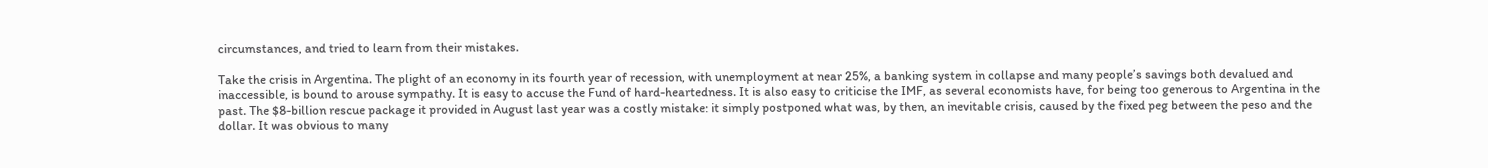circumstances, and tried to learn from their mistakes.

Take the crisis in Argentina. The plight of an economy in its fourth year of recession, with unemployment at near 25%, a banking system in collapse and many people’s savings both devalued and inaccessible, is bound to arouse sympathy. It is easy to accuse the Fund of hard-heartedness. It is also easy to criticise the IMF, as several economists have, for being too generous to Argentina in the past. The $8-billion rescue package it provided in August last year was a costly mistake: it simply postponed what was, by then, an inevitable crisis, caused by the fixed peg between the peso and the dollar. It was obvious to many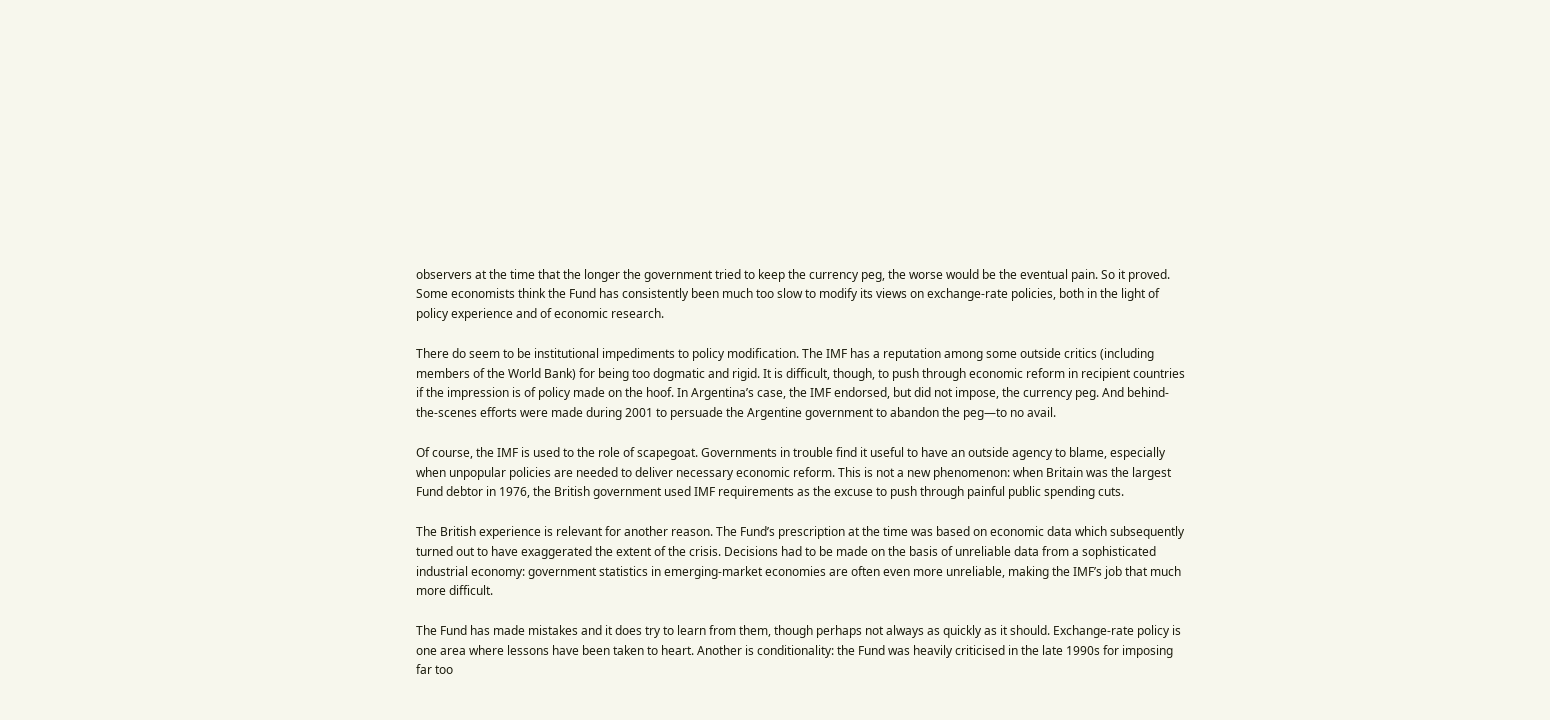observers at the time that the longer the government tried to keep the currency peg, the worse would be the eventual pain. So it proved. Some economists think the Fund has consistently been much too slow to modify its views on exchange-rate policies, both in the light of policy experience and of economic research.

There do seem to be institutional impediments to policy modification. The IMF has a reputation among some outside critics (including members of the World Bank) for being too dogmatic and rigid. It is difficult, though, to push through economic reform in recipient countries if the impression is of policy made on the hoof. In Argentina’s case, the IMF endorsed, but did not impose, the currency peg. And behind-the-scenes efforts were made during 2001 to persuade the Argentine government to abandon the peg—to no avail.

Of course, the IMF is used to the role of scapegoat. Governments in trouble find it useful to have an outside agency to blame, especially when unpopular policies are needed to deliver necessary economic reform. This is not a new phenomenon: when Britain was the largest Fund debtor in 1976, the British government used IMF requirements as the excuse to push through painful public spending cuts.

The British experience is relevant for another reason. The Fund’s prescription at the time was based on economic data which subsequently turned out to have exaggerated the extent of the crisis. Decisions had to be made on the basis of unreliable data from a sophisticated industrial economy: government statistics in emerging-market economies are often even more unreliable, making the IMF’s job that much more difficult.

The Fund has made mistakes and it does try to learn from them, though perhaps not always as quickly as it should. Exchange-rate policy is one area where lessons have been taken to heart. Another is conditionality: the Fund was heavily criticised in the late 1990s for imposing far too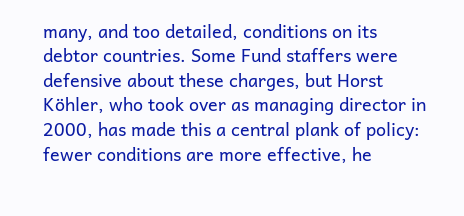many, and too detailed, conditions on its debtor countries. Some Fund staffers were defensive about these charges, but Horst Köhler, who took over as managing director in 2000, has made this a central plank of policy: fewer conditions are more effective, he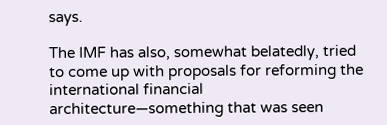says.

The IMF has also, somewhat belatedly, tried to come up with proposals for reforming the international financial architecture—something that was seen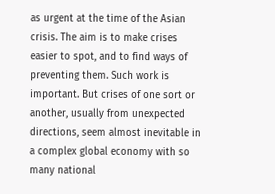as urgent at the time of the Asian crisis. The aim is to make crises easier to spot, and to find ways of preventing them. Such work is important. But crises of one sort or another, usually from unexpected directions, seem almost inevitable in a complex global economy with so many national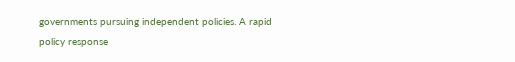governments pursuing independent policies. A rapid policy response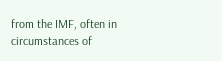from the IMF, often in circumstances of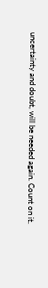uncertainty and doubt, will be needed again. Count on it.